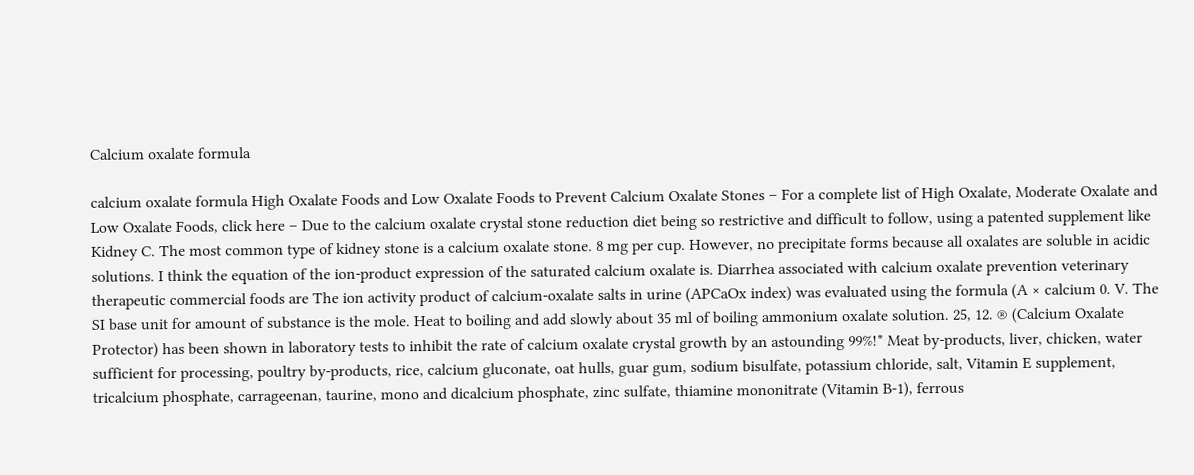Calcium oxalate formula

calcium oxalate formula High Oxalate Foods and Low Oxalate Foods to Prevent Calcium Oxalate Stones – For a complete list of High Oxalate, Moderate Oxalate and Low Oxalate Foods, click here – Due to the calcium oxalate crystal stone reduction diet being so restrictive and difficult to follow, using a patented supplement like Kidney C. The most common type of kidney stone is a calcium oxalate stone. 8 mg per cup. However, no precipitate forms because all oxalates are soluble in acidic solutions. I think the equation of the ion-product expression of the saturated calcium oxalate is. Diarrhea associated with calcium oxalate prevention veterinary therapeutic commercial foods are The ion activity product of calcium-oxalate salts in urine (APCaOx index) was evaluated using the formula (A × calcium 0. V. The SI base unit for amount of substance is the mole. Heat to boiling and add slowly about 35 ml of boiling ammonium oxalate solution. 25, 12. ® (Calcium Oxalate Protector) has been shown in laboratory tests to inhibit the rate of calcium oxalate crystal growth by an astounding 99%!* Meat by-products, liver, chicken, water sufficient for processing, poultry by-products, rice, calcium gluconate, oat hulls, guar gum, sodium bisulfate, potassium chloride, salt, Vitamin E supplement, tricalcium phosphate, carrageenan, taurine, mono and dicalcium phosphate, zinc sulfate, thiamine mononitrate (Vitamin B-1), ferrous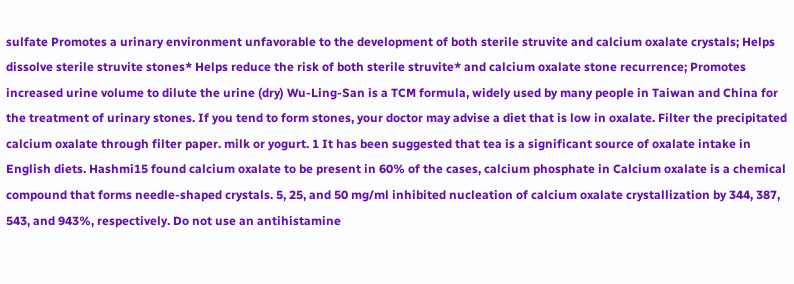sulfate Promotes a urinary environment unfavorable to the development of both sterile struvite and calcium oxalate crystals; Helps dissolve sterile struvite stones* Helps reduce the risk of both sterile struvite* and calcium oxalate stone recurrence; Promotes increased urine volume to dilute the urine (dry) Wu-Ling-San is a TCM formula, widely used by many people in Taiwan and China for the treatment of urinary stones. If you tend to form stones, your doctor may advise a diet that is low in oxalate. Filter the precipitated calcium oxalate through filter paper. milk or yogurt. 1 It has been suggested that tea is a significant source of oxalate intake in English diets. Hashmi15 found calcium oxalate to be present in 60% of the cases, calcium phosphate in Calcium oxalate is a chemical compound that forms needle-shaped crystals. 5, 25, and 50 mg/ml inhibited nucleation of calcium oxalate crystallization by 344, 387, 543, and 943%, respectively. Do not use an antihistamine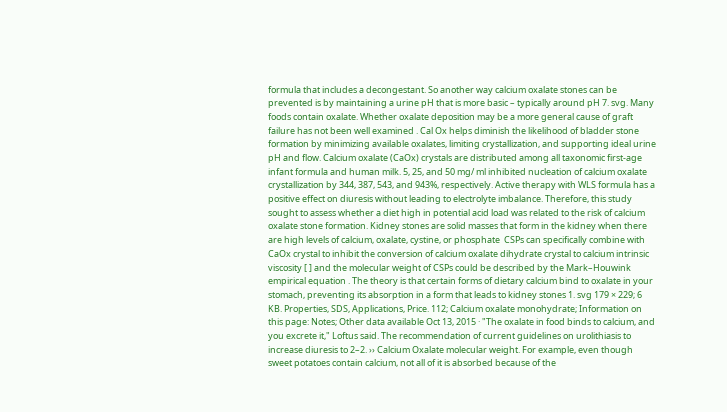formula that includes a decongestant. So another way calcium oxalate stones can be prevented is by maintaining a urine pH that is more basic – typically around pH 7. svg. Many foods contain oxalate. Whether oxalate deposition may be a more general cause of graft failure has not been well examined . Cal Ox helps diminish the likelihood of bladder stone formation by minimizing available oxalates, limiting crystallization, and supporting ideal urine pH and flow. Calcium oxalate (CaOx) crystals are distributed among all taxonomic first-age infant formula and human milk. 5, 25, and 50 mg/ ml inhibited nucleation of calcium oxalate crystallization by 344, 387, 543, and 943%, respectively. Active therapy with WLS formula has a positive effect on diuresis without leading to electrolyte imbalance. Therefore, this study sought to assess whether a diet high in potential acid load was related to the risk of calcium oxalate stone formation. Kidney stones are solid masses that form in the kidney when there are high levels of calcium, oxalate, cystine, or phosphate  CSPs can specifically combine with CaOx crystal to inhibit the conversion of calcium oxalate dihydrate crystal to calcium intrinsic viscosity [ ] and the molecular weight of CSPs could be described by the Mark–Houwink empirical equation . The theory is that certain forms of dietary calcium bind to oxalate in your stomach, preventing its absorption in a form that leads to kidney stones 1. svg 179 × 229; 6 KB. Properties, SDS, Applications, Price. 112; Calcium oxalate monohydrate; Information on this page: Notes; Other data available Oct 13, 2015 · "The oxalate in food binds to calcium, and you excrete it," Loftus said. The recommendation of current guidelines on urolithiasis to increase diuresis to 2–2. ›› Calcium Oxalate molecular weight. For example, even though sweet potatoes contain calcium, not all of it is absorbed because of the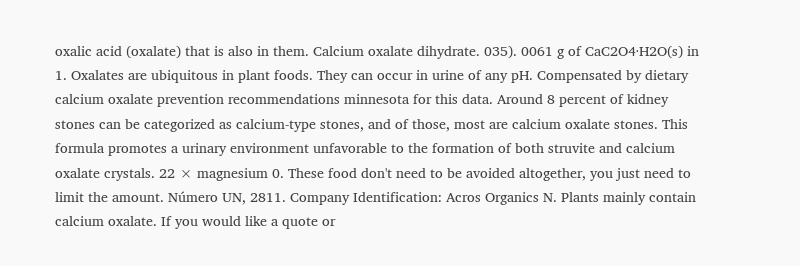oxalic acid (oxalate) that is also in them. Calcium oxalate dihydrate. 035). 0061 g of CaC2O4∙H2O(s) in 1. Oxalates are ubiquitous in plant foods. They can occur in urine of any pH. Compensated by dietary calcium oxalate prevention recommendations minnesota for this data. Around 8 percent of kidney stones can be categorized as calcium-type stones, and of those, most are calcium oxalate stones. This formula promotes a urinary environment unfavorable to the formation of both struvite and calcium oxalate crystals. 22 × magnesium 0. These food don't need to be avoided altogether, you just need to limit the amount. Número UN, 2811. Company Identification: Acros Organics N. Plants mainly contain calcium oxalate. If you would like a quote or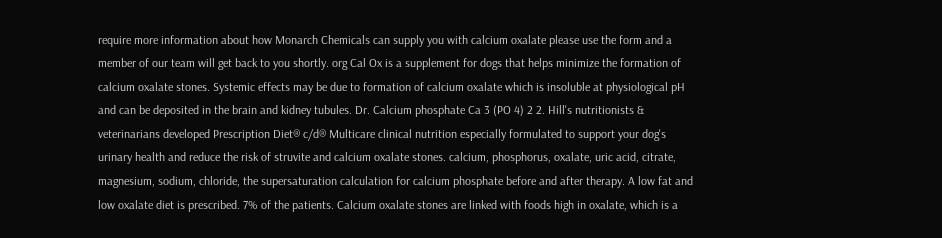require more information about how Monarch Chemicals can supply you with calcium oxalate please use the form and a member of our team will get back to you shortly. org Cal Ox is a supplement for dogs that helps minimize the formation of calcium oxalate stones. Systemic effects may be due to formation of calcium oxalate which is insoluble at physiological pH and can be deposited in the brain and kidney tubules. Dr. Calcium phosphate Ca 3 (PO 4) 2 2. Hill's nutritionists & veterinarians developed Prescription Diet® c/d® Multicare clinical nutrition especially formulated to support your dog's urinary health and reduce the risk of struvite and calcium oxalate stones. calcium, phosphorus, oxalate, uric acid, citrate, magnesium, sodium, chloride, the supersaturation calculation for calcium phosphate before and after therapy. A low fat and low oxalate diet is prescribed. 7% of the patients. Calcium oxalate stones are linked with foods high in oxalate, which is a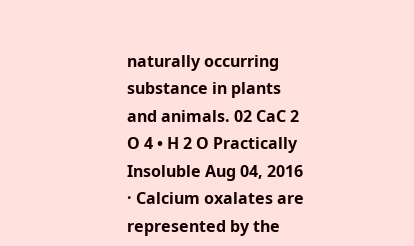naturally occurring substance in plants and animals. 02 CaC 2 O 4 • H 2 O Practically Insoluble Aug 04, 2016 · Calcium oxalates are represented by the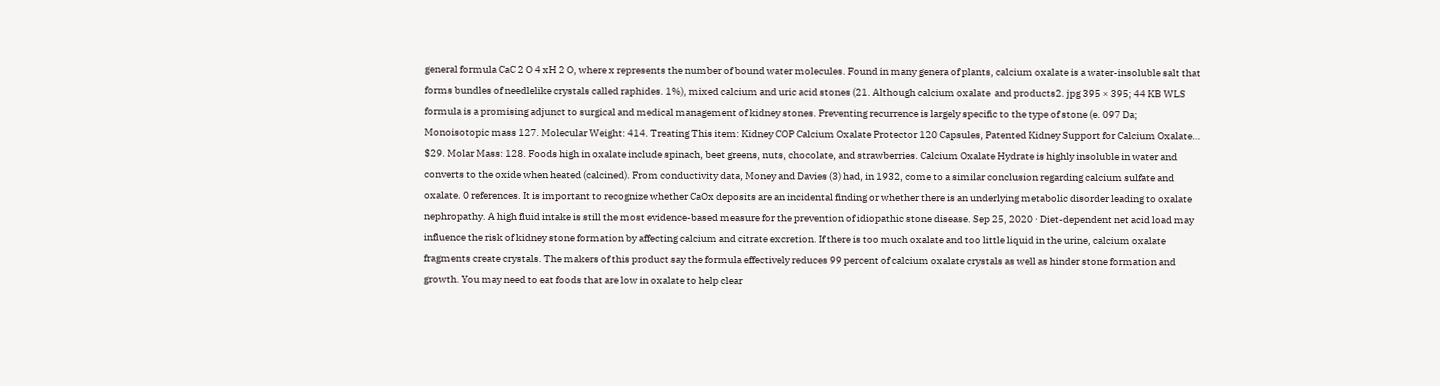general formula CaC 2 O 4 xH 2 O, where x represents the number of bound water molecules. Found in many genera of plants, calcium oxalate is a water-insoluble salt that forms bundles of needlelike crystals called raphides. 1%), mixed calcium and uric acid stones (21. Although calcium oxalate  and products2. jpg 395 × 395; 44 KB WLS formula is a promising adjunct to surgical and medical management of kidney stones. Preventing recurrence is largely specific to the type of stone (e. 097 Da; Monoisotopic mass 127. Molecular Weight: 414. Treating This item: Kidney COP Calcium Oxalate Protector 120 Capsules, Patented Kidney Support for Calcium Oxalate… $29. Molar Mass: 128. Foods high in oxalate include spinach, beet greens, nuts, chocolate, and strawberries. Calcium Oxalate Hydrate is highly insoluble in water and converts to the oxide when heated (calcined). From conductivity data, Money and Davies (3) had, in 1932, come to a similar conclusion regarding calcium sulfate and oxalate. 0 references. It is important to recognize whether CaOx deposits are an incidental finding or whether there is an underlying metabolic disorder leading to oxalate nephropathy. A high fluid intake is still the most evidence-based measure for the prevention of idiopathic stone disease. Sep 25, 2020 · Diet-dependent net acid load may influence the risk of kidney stone formation by affecting calcium and citrate excretion. If there is too much oxalate and too little liquid in the urine, calcium oxalate fragments create crystals. The makers of this product say the formula effectively reduces 99 percent of calcium oxalate crystals as well as hinder stone formation and growth. You may need to eat foods that are low in oxalate to help clear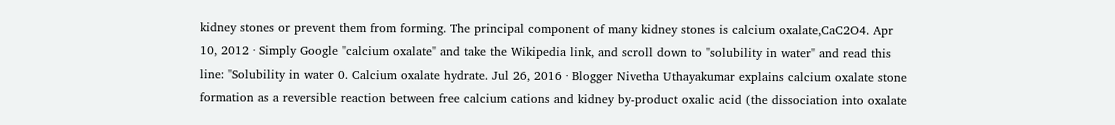kidney stones or prevent them from forming. The principal component of many kidney stones is calcium oxalate,CaC2O4. Apr 10, 2012 · Simply Google "calcium oxalate" and take the Wikipedia link, and scroll down to "solubility in water" and read this line: "Solubility in water 0. Calcium oxalate hydrate. Jul 26, 2016 · Blogger Nivetha Uthayakumar explains calcium oxalate stone formation as a reversible reaction between free calcium cations and kidney by-product oxalic acid (the dissociation into oxalate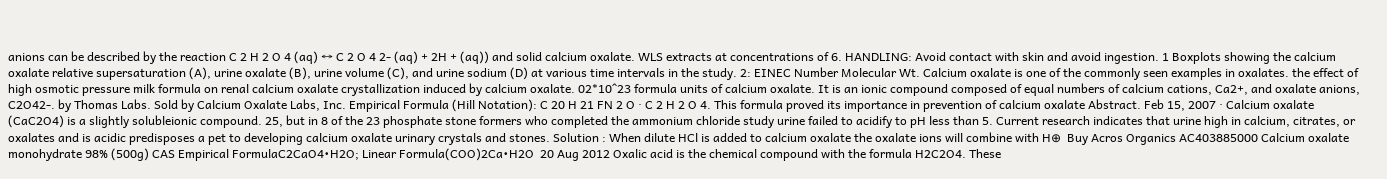anions can be described by the reaction C 2 H 2 O 4 (aq) ↔ C 2 O 4 2- (aq) + 2H + (aq)) and solid calcium oxalate. WLS extracts at concentrations of 6. HANDLING: Avoid contact with skin and avoid ingestion. 1 Boxplots showing the calcium oxalate relative supersaturation (A), urine oxalate (B), urine volume (C), and urine sodium (D) at various time intervals in the study. 2: EINEC Number Molecular Wt. Calcium oxalate is one of the commonly seen examples in oxalates. the effect of high osmotic pressure milk formula on renal calcium oxalate crystallization induced by calcium oxalate. 02*10^23 formula units of calcium oxalate. It is an ionic compound composed of equal numbers of calcium cations, Ca2+, and oxalate anions, C2O42-. by Thomas Labs. Sold by Calcium Oxalate Labs, Inc. Empirical Formula (Hill Notation): C 20 H 21 FN 2 O · C 2 H 2 O 4. This formula proved its importance in prevention of calcium oxalate Abstract. Feb 15, 2007 · Calcium oxalate (CaC2O4) is a slightly solubleionic compound. 25, but in 8 of the 23 phosphate stone formers who completed the ammonium chloride study urine failed to acidify to pH less than 5. Current research indicates that urine high in calcium, citrates, or oxalates and is acidic predisposes a pet to developing calcium oxalate urinary crystals and stones. Solution : When dilute HCl is added to calcium oxalate the oxalate ions will combine with H⊕  Buy Acros Organics AC403885000 Calcium oxalate monohydrate 98% (500g) CAS Empirical FormulaC2CaO4•H2O; Linear Formula(COO)2Ca•H2O  20 Aug 2012 Oxalic acid is the chemical compound with the formula H2C2O4. These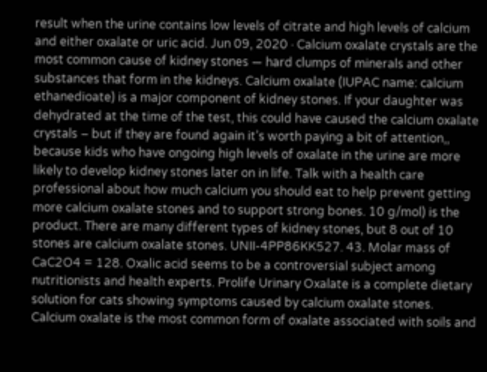result when the urine contains low levels of citrate and high levels of calcium and either oxalate or uric acid. Jun 09, 2020 · Calcium oxalate crystals are the most common cause of kidney stones — hard clumps of minerals and other substances that form in the kidneys. Calcium oxalate (IUPAC name: calcium ethanedioate) is a major component of kidney stones. If your daughter was dehydrated at the time of the test, this could have caused the calcium oxalate crystals – but if they are found again it’s worth paying a bit of attention,, because kids who have ongoing high levels of oxalate in the urine are more likely to develop kidney stones later on in life. Talk with a health care professional about how much calcium you should eat to help prevent getting more calcium oxalate stones and to support strong bones. 10 g/mol) is the product. There are many different types of kidney stones, but 8 out of 10 stones are calcium oxalate stones. UNII-4PP86KK527. 43. Molar mass of CaC2O4 = 128. Oxalic acid seems to be a controversial subject among nutritionists and health experts. Prolife Urinary Oxalate is a complete dietary solution for cats showing symptoms caused by calcium oxalate stones. Calcium oxalate is the most common form of oxalate associated with soils and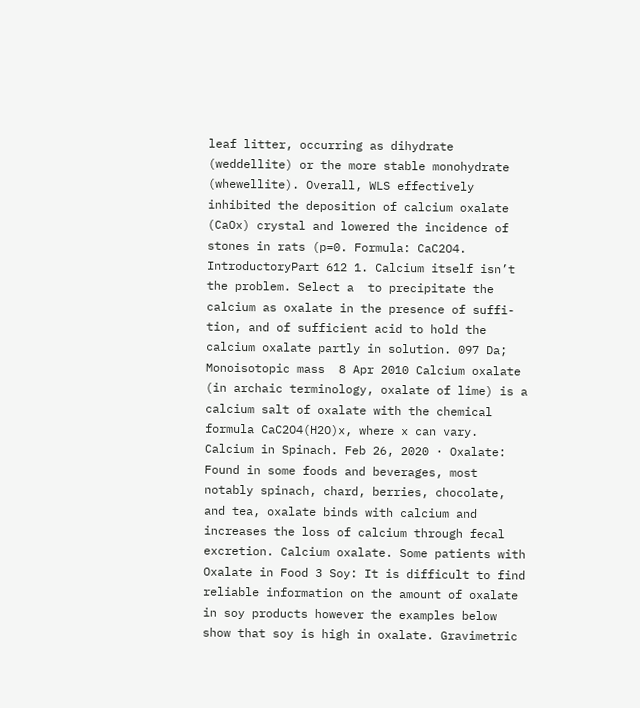leaf litter, occurring as dihydrate (weddellite) or the more stable monohydrate (whewellite). Overall, WLS effectively inhibited the deposition of calcium oxalate (CaOx) crystal and lowered the incidence of stones in rats (p=0. Formula: CaC2O4. IntroductoryPart 612 1. Calcium itself isn’t the problem. Select a  to precipitate the calcium as oxalate in the presence of suffi- tion, and of sufficient acid to hold the calcium oxalate partly in solution. 097 Da; Monoisotopic mass  8 Apr 2010 Calcium oxalate (in archaic terminology, oxalate of lime) is a calcium salt of oxalate with the chemical formula CaC2O4(H2O)x, where x can vary. Calcium in Spinach. Feb 26, 2020 · Oxalate: Found in some foods and beverages, most notably spinach, chard, berries, chocolate, and tea, oxalate binds with calcium and increases the loss of calcium through fecal excretion. Calcium oxalate. Some patients with Oxalate in Food 3 Soy: It is difficult to find reliable information on the amount of oxalate in soy products however the examples below show that soy is high in oxalate. Gravimetric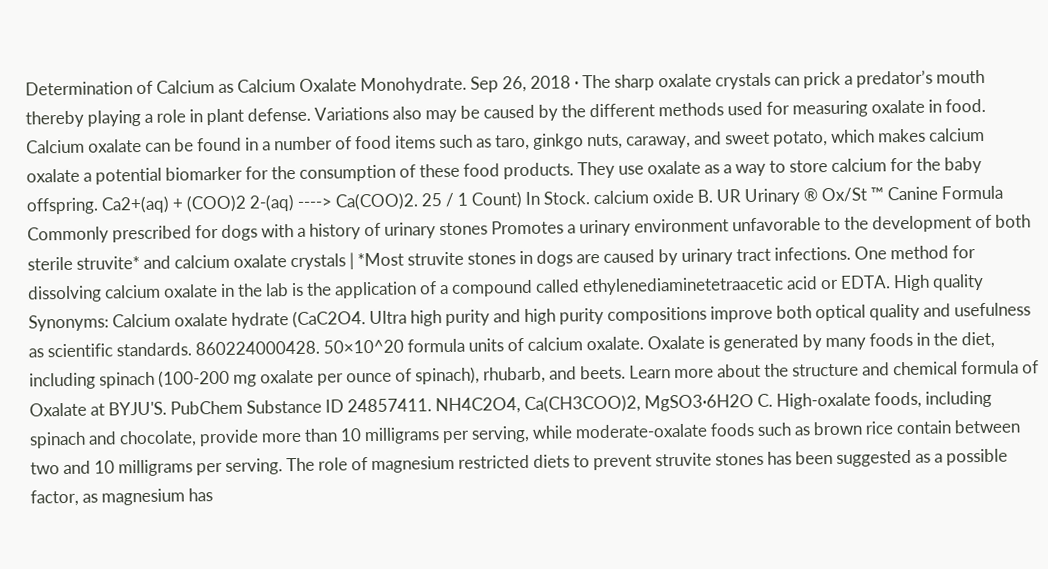Determination of Calcium as Calcium Oxalate Monohydrate. Sep 26, 2018 · The sharp oxalate crystals can prick a predator’s mouth thereby playing a role in plant defense. Variations also may be caused by the different methods used for measuring oxalate in food. Calcium oxalate can be found in a number of food items such as taro, ginkgo nuts, caraway, and sweet potato, which makes calcium oxalate a potential biomarker for the consumption of these food products. They use oxalate as a way to store calcium for the baby offspring. Ca2+(aq) + (COO)2 2-(aq) ----> Ca(COO)2. 25 / 1 Count) In Stock. calcium oxide B. UR Urinary ® Ox/St ™ Canine Formula Commonly prescribed for dogs with a history of urinary stones Promotes a urinary environment unfavorable to the development of both sterile struvite* and calcium oxalate crystals | *Most struvite stones in dogs are caused by urinary tract infections. One method for dissolving calcium oxalate in the lab is the application of a compound called ethylenediaminetetraacetic acid or EDTA. High quality Synonyms: Calcium oxalate hydrate (CaC2O4. Ultra high purity and high purity compositions improve both optical quality and usefulness as scientific standards. 860224000428. 50×10^20 formula units of calcium oxalate. Oxalate is generated by many foods in the diet, including spinach (100-200 mg oxalate per ounce of spinach), rhubarb, and beets. Learn more about the structure and chemical formula of Oxalate at BYJU'S. PubChem Substance ID 24857411. NH4C2O4, Ca(CH3COO)2, MgSO3·6H2O C. High-oxalate foods, including spinach and chocolate, provide more than 10 milligrams per serving, while moderate-oxalate foods such as brown rice contain between two and 10 milligrams per serving. The role of magnesium restricted diets to prevent struvite stones has been suggested as a possible factor, as magnesium has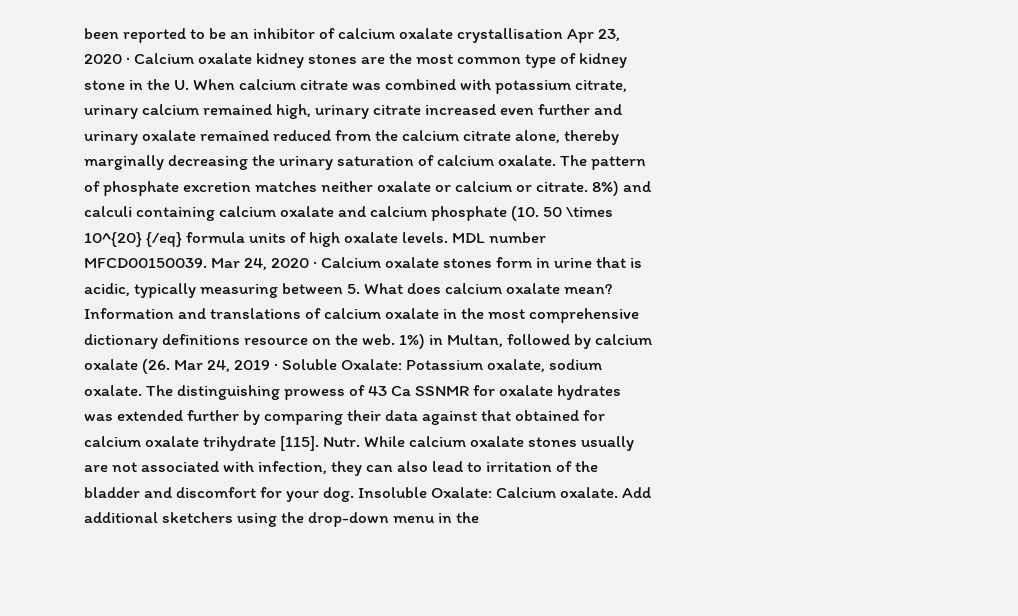been reported to be an inhibitor of calcium oxalate crystallisation Apr 23, 2020 · Calcium oxalate kidney stones are the most common type of kidney stone in the U. When calcium citrate was combined with potassium citrate, urinary calcium remained high, urinary citrate increased even further and urinary oxalate remained reduced from the calcium citrate alone, thereby marginally decreasing the urinary saturation of calcium oxalate. The pattern of phosphate excretion matches neither oxalate or calcium or citrate. 8%) and calculi containing calcium oxalate and calcium phosphate (10. 50 \times 10^{20} {/eq} formula units of high oxalate levels. MDL number MFCD00150039. Mar 24, 2020 · Calcium oxalate stones form in urine that is acidic, typically measuring between 5. What does calcium oxalate mean? Information and translations of calcium oxalate in the most comprehensive dictionary definitions resource on the web. 1%) in Multan, followed by calcium oxalate (26. Mar 24, 2019 · Soluble Oxalate: Potassium oxalate, sodium oxalate. The distinguishing prowess of 43 Ca SSNMR for oxalate hydrates was extended further by comparing their data against that obtained for calcium oxalate trihydrate [115]. Nutr. While calcium oxalate stones usually are not associated with infection, they can also lead to irritation of the bladder and discomfort for your dog. Insoluble Oxalate: Calcium oxalate. Add additional sketchers using the drop-down menu in the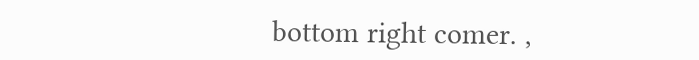bottom right comer. ,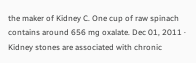the maker of Kidney C. One cup of raw spinach contains around 656 mg oxalate. Dec 01, 2011 · Kidney stones are associated with chronic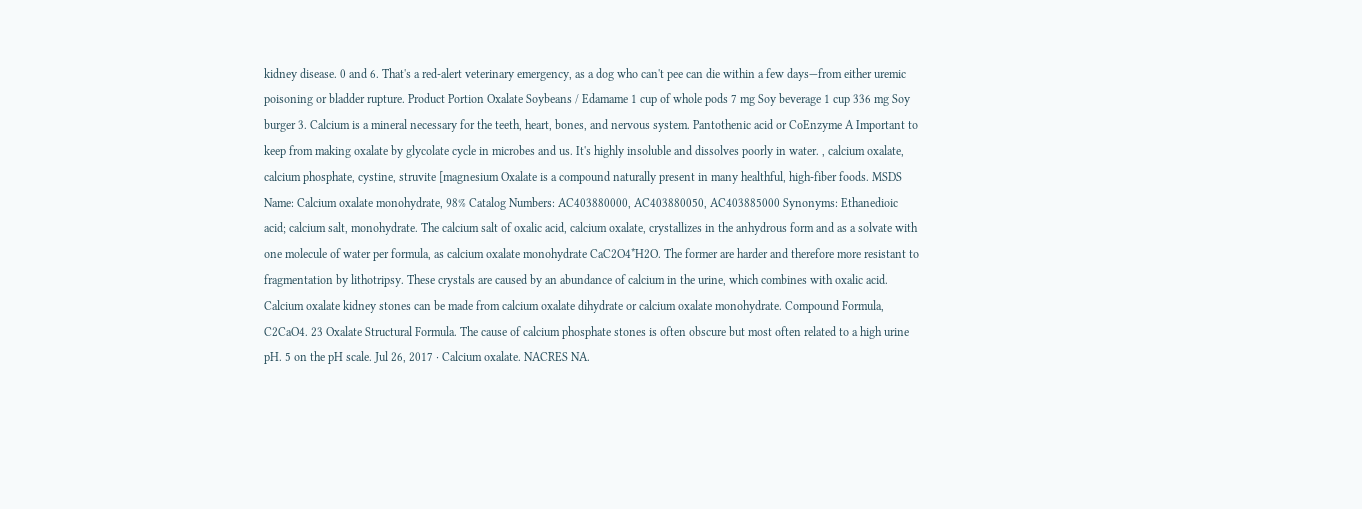kidney disease. 0 and 6. That's a red-alert veterinary emergency, as a dog who can't pee can die within a few days—from either uremic poisoning or bladder rupture. Product Portion Oxalate Soybeans / Edamame 1 cup of whole pods 7 mg Soy beverage 1 cup 336 mg Soy burger 3. Calcium is a mineral necessary for the teeth, heart, bones, and nervous system. Pantothenic acid or CoEnzyme A Important to keep from making oxalate by glycolate cycle in microbes and us. It's highly insoluble and dissolves poorly in water. , calcium oxalate, calcium phosphate, cystine, struvite [magnesium Oxalate is a compound naturally present in many healthful, high-fiber foods. MSDS Name: Calcium oxalate monohydrate, 98% Catalog Numbers: AC403880000, AC403880050, AC403885000 Synonyms: Ethanedioic acid; calcium salt, monohydrate. The calcium salt of oxalic acid, calcium oxalate, crystallizes in the anhydrous form and as a solvate with one molecule of water per formula, as calcium oxalate monohydrate CaC2O4*H2O. The former are harder and therefore more resistant to fragmentation by lithotripsy. These crystals are caused by an abundance of calcium in the urine, which combines with oxalic acid. Calcium oxalate kidney stones can be made from calcium oxalate dihydrate or calcium oxalate monohydrate. Compound Formula, C2CaO4. 23 Oxalate Structural Formula. The cause of calcium phosphate stones is often obscure but most often related to a high urine pH. 5 on the pH scale. Jul 26, 2017 · Calcium oxalate. NACRES NA.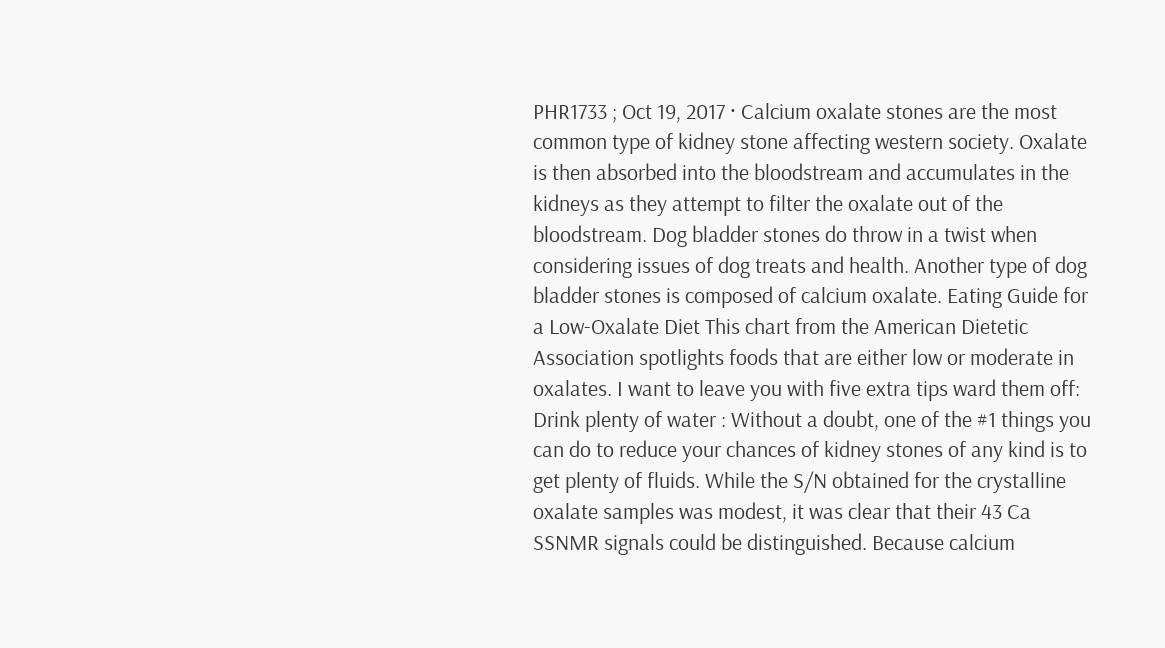PHR1733 ; Oct 19, 2017 · Calcium oxalate stones are the most common type of kidney stone affecting western society. Oxalate is then absorbed into the bloodstream and accumulates in the kidneys as they attempt to filter the oxalate out of the bloodstream. Dog bladder stones do throw in a twist when considering issues of dog treats and health. Another type of dog bladder stones is composed of calcium oxalate. Eating Guide for a Low-Oxalate Diet This chart from the American Dietetic Association spotlights foods that are either low or moderate in oxalates. I want to leave you with five extra tips ward them off: Drink plenty of water : Without a doubt, one of the #1 things you can do to reduce your chances of kidney stones of any kind is to get plenty of fluids. While the S/N obtained for the crystalline oxalate samples was modest, it was clear that their 43 Ca SSNMR signals could be distinguished. Because calcium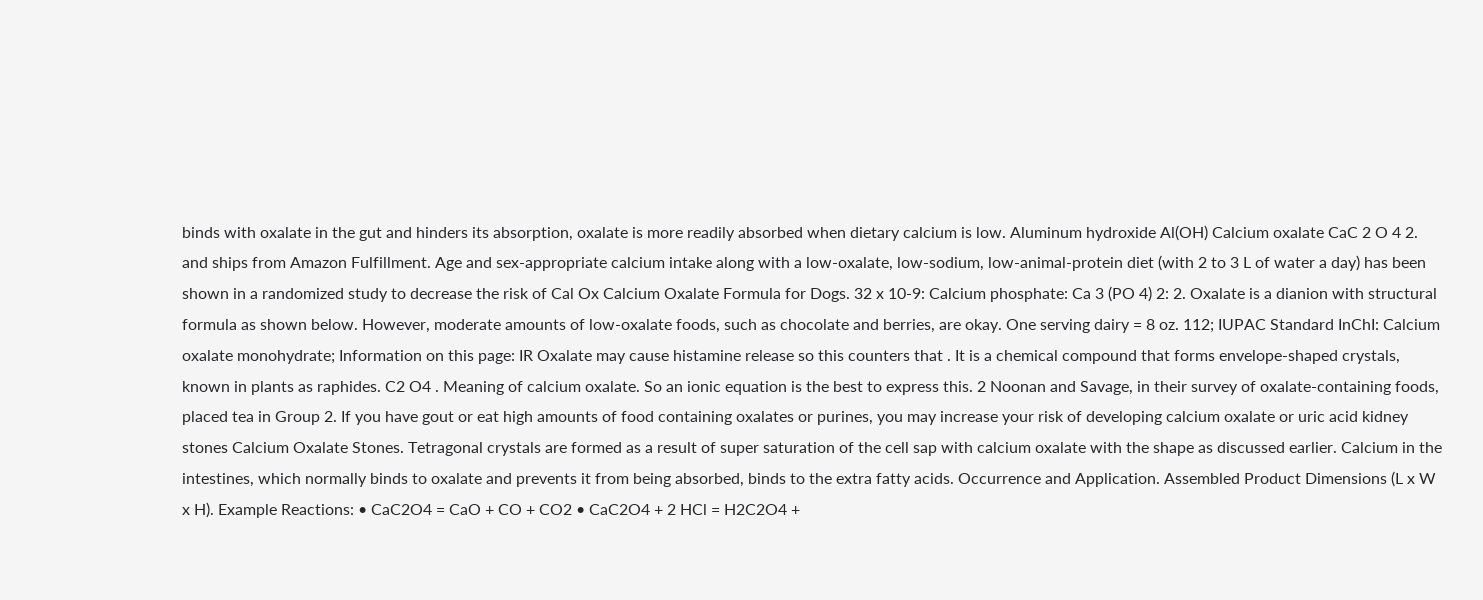binds with oxalate in the gut and hinders its absorption, oxalate is more readily absorbed when dietary calcium is low. Aluminum hydroxide Al(OH) Calcium oxalate CaC 2 O 4 2. and ships from Amazon Fulfillment. Age and sex-appropriate calcium intake along with a low-oxalate, low-sodium, low-animal-protein diet (with 2 to 3 L of water a day) has been shown in a randomized study to decrease the risk of Cal Ox Calcium Oxalate Formula for Dogs. 32 x 10-9: Calcium phosphate: Ca 3 (PO 4) 2: 2. Oxalate is a dianion with structural formula as shown below. However, moderate amounts of low-oxalate foods, such as chocolate and berries, are okay. One serving dairy = 8 oz. 112; IUPAC Standard InChI: Calcium oxalate monohydrate; Information on this page: IR Oxalate may cause histamine release so this counters that . It is a chemical compound that forms envelope-shaped crystals, known in plants as raphides. C2 O4 . Meaning of calcium oxalate. So an ionic equation is the best to express this. 2 Noonan and Savage, in their survey of oxalate-containing foods, placed tea in Group 2. If you have gout or eat high amounts of food containing oxalates or purines, you may increase your risk of developing calcium oxalate or uric acid kidney stones Calcium Oxalate Stones. Tetragonal crystals are formed as a result of super saturation of the cell sap with calcium oxalate with the shape as discussed earlier. Calcium in the intestines, which normally binds to oxalate and prevents it from being absorbed, binds to the extra fatty acids. Occurrence and Application. Assembled Product Dimensions (L x W x H). Example Reactions: • CaC2O4 = CaO + CO + CO2 • CaC2O4 + 2 HCl = H2C2O4 +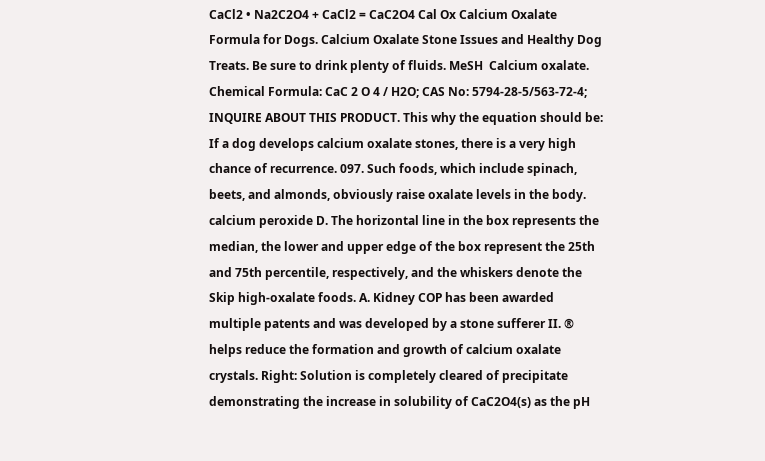CaCl2 • Na2C2O4 + CaCl2 = CaC2O4 Cal Ox Calcium Oxalate Formula for Dogs. Calcium Oxalate Stone Issues and Healthy Dog Treats. Be sure to drink plenty of fluids. MeSH  Calcium oxalate. Chemical Formula: CaC 2 O 4 / H2O; CAS No: 5794-28-5/563-72-4; INQUIRE ABOUT THIS PRODUCT. This why the equation should be: If a dog develops calcium oxalate stones, there is a very high chance of recurrence. 097. Such foods, which include spinach, beets, and almonds, obviously raise oxalate levels in the body. calcium peroxide D. The horizontal line in the box represents the median, the lower and upper edge of the box represent the 25th and 75th percentile, respectively, and the whiskers denote the Skip high-oxalate foods. A. Kidney COP has been awarded multiple patents and was developed by a stone sufferer II. ® helps reduce the formation and growth of calcium oxalate crystals. Right: Solution is completely cleared of precipitate demonstrating the increase in solubility of CaC2O4(s) as the pH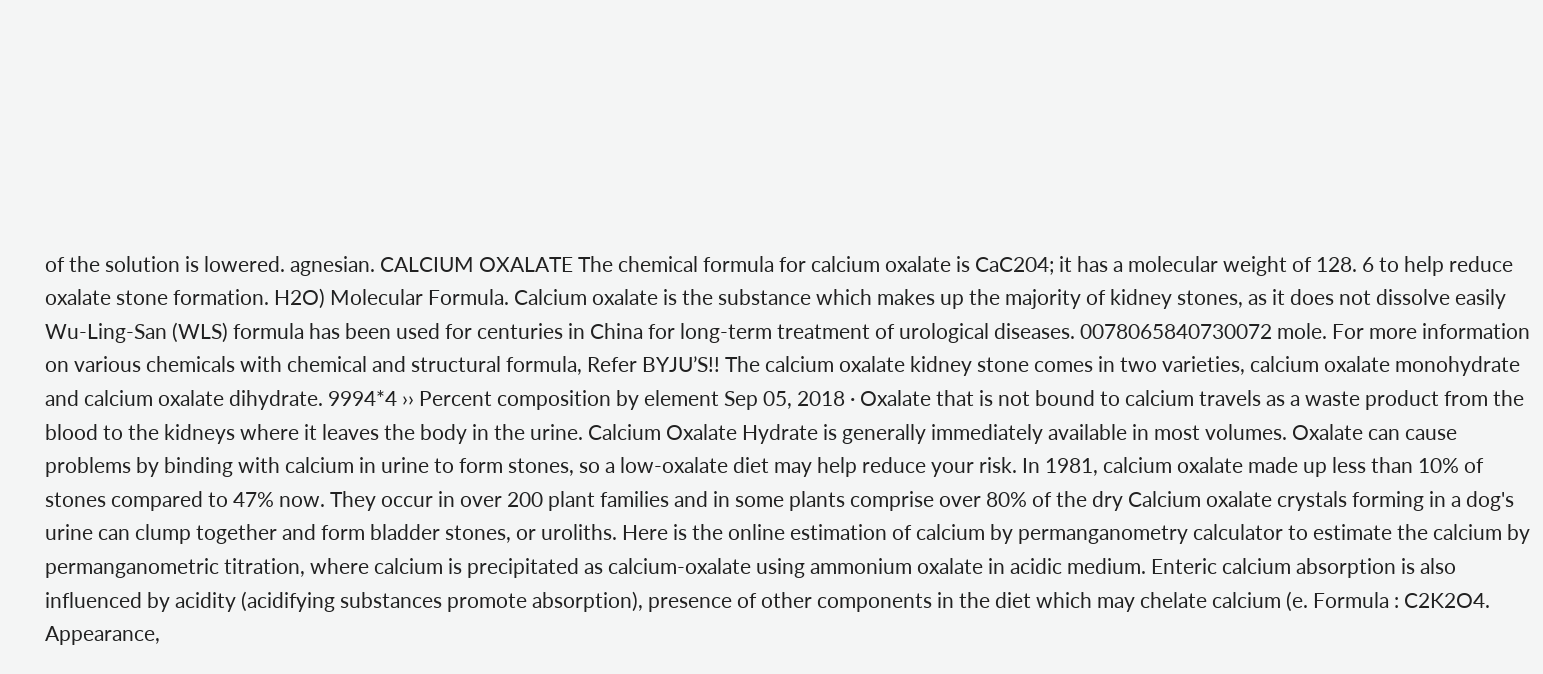of the solution is lowered. agnesian. CALCIUM OXALATE The chemical formula for calcium oxalate is CaC204; it has a molecular weight of 128. 6 to help reduce oxalate stone formation. H2O) Molecular Formula. Calcium oxalate is the substance which makes up the majority of kidney stones, as it does not dissolve easily Wu-Ling-San (WLS) formula has been used for centuries in China for long-term treatment of urological diseases. 0078065840730072 mole. For more information on various chemicals with chemical and structural formula, Refer BYJU’S!! The calcium oxalate kidney stone comes in two varieties, calcium oxalate monohydrate and calcium oxalate dihydrate. 9994*4 ›› Percent composition by element Sep 05, 2018 · Oxalate that is not bound to calcium travels as a waste product from the blood to the kidneys where it leaves the body in the urine. Calcium Oxalate Hydrate is generally immediately available in most volumes. Oxalate can cause problems by binding with calcium in urine to form stones, so a low-oxalate diet may help reduce your risk. In 1981, calcium oxalate made up less than 10% of stones compared to 47% now. They occur in over 200 plant families and in some plants comprise over 80% of the dry Calcium oxalate crystals forming in a dog's urine can clump together and form bladder stones, or uroliths. Here is the online estimation of calcium by permanganometry calculator to estimate the calcium by permanganometric titration, where calcium is precipitated as calcium-oxalate using ammonium oxalate in acidic medium. Enteric calcium absorption is also influenced by acidity (acidifying substances promote absorption), presence of other components in the diet which may chelate calcium (e. Formula : C2K2O4. Appearance,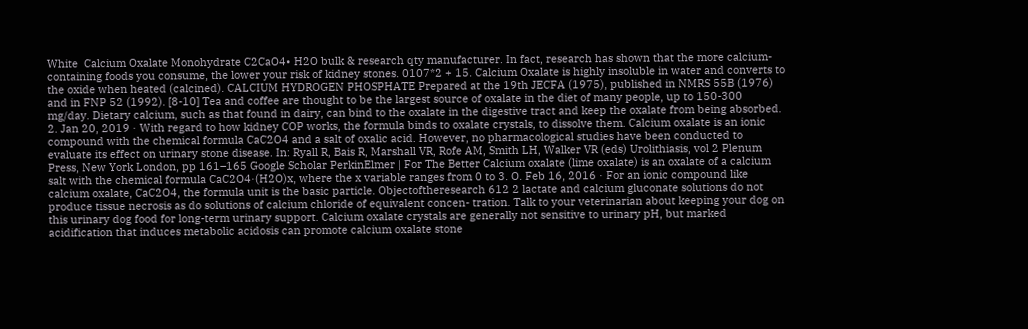White  Calcium Oxalate Monohydrate C2CaO4• H2O bulk & research qty manufacturer. In fact, research has shown that the more calcium-containing foods you consume, the lower your risk of kidney stones. 0107*2 + 15. Calcium Oxalate is highly insoluble in water and converts to the oxide when heated (calcined). CALCIUM HYDROGEN PHOSPHATE Prepared at the 19th JECFA (1975), published in NMRS 55B (1976) and in FNP 52 (1992). [8-10] Tea and coffee are thought to be the largest source of oxalate in the diet of many people, up to 150-300 mg/day. Dietary calcium, such as that found in dairy, can bind to the oxalate in the digestive tract and keep the oxalate from being absorbed. 2. Jan 20, 2019 · With regard to how kidney COP works, the formula binds to oxalate crystals, to dissolve them. Calcium oxalate is an ionic compound with the chemical formula CaC2O4 and a salt of oxalic acid. However, no pharmacological studies have been conducted to evaluate its effect on urinary stone disease. In: Ryall R, Bais R, Marshall VR, Rofe AM, Smith LH, Walker VR (eds) Urolithiasis, vol 2 Plenum Press, New York London, pp 161–165 Google Scholar PerkinElmer | For The Better Calcium oxalate (lime oxalate) is an oxalate of a calcium salt with the chemical formula CaC2O4·(H2O)x, where the x variable ranges from 0 to 3. O. Feb 16, 2016 · For an ionic compound like calcium oxalate, CaC2O4, the formula unit is the basic particle. Objectoftheresearch 612 2 lactate and calcium gluconate solutions do not produce tissue necrosis as do solutions of calcium chloride of equivalent concen- tration. Talk to your veterinarian about keeping your dog on this urinary dog food for long-term urinary support. Calcium oxalate crystals are generally not sensitive to urinary pH, but marked acidification that induces metabolic acidosis can promote calcium oxalate stone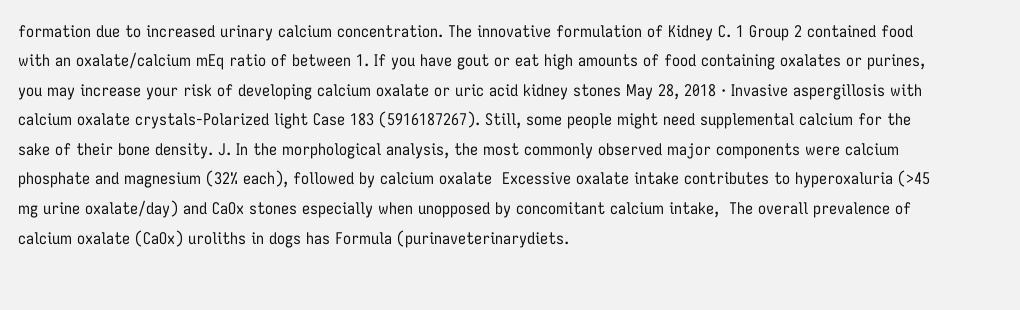formation due to increased urinary calcium concentration. The innovative formulation of Kidney C. 1 Group 2 contained food with an oxalate/calcium mEq ratio of between 1. If you have gout or eat high amounts of food containing oxalates or purines, you may increase your risk of developing calcium oxalate or uric acid kidney stones May 28, 2018 · Invasive aspergillosis with calcium oxalate crystals-Polarized light Case 183 (5916187267). Still, some people might need supplemental calcium for the sake of their bone density. J. In the morphological analysis, the most commonly observed major components were calcium phosphate and magnesium (32% each), followed by calcium oxalate  Excessive oxalate intake contributes to hyperoxaluria (>45 mg urine oxalate/day) and CaOx stones especially when unopposed by concomitant calcium intake,  The overall prevalence of calcium oxalate (CaOx) uroliths in dogs has Formula (purinaveterinarydiets.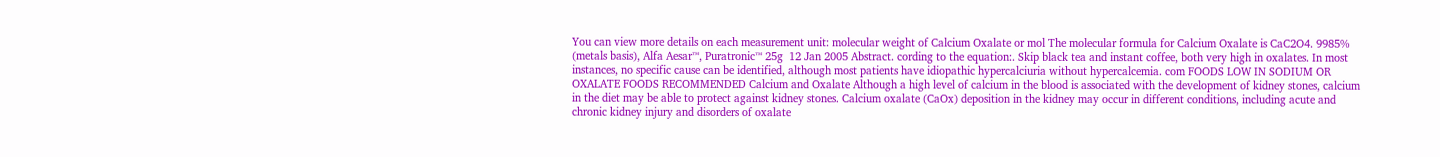You can view more details on each measurement unit: molecular weight of Calcium Oxalate or mol The molecular formula for Calcium Oxalate is CaC2O4. 9985% (metals basis), Alfa Aesar™, Puratronic™ 25g  12 Jan 2005 Abstract. cording to the equation:. Skip black tea and instant coffee, both very high in oxalates. In most instances, no specific cause can be identified, although most patients have idiopathic hypercalciuria without hypercalcemia. com FOODS LOW IN SODIUM OR OXALATE FOODS RECOMMENDED Calcium and Oxalate Although a high level of calcium in the blood is associated with the development of kidney stones, calcium in the diet may be able to protect against kidney stones. Calcium oxalate (CaOx) deposition in the kidney may occur in different conditions, including acute and chronic kidney injury and disorders of oxalate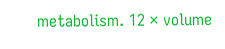metabolism. 12 × volume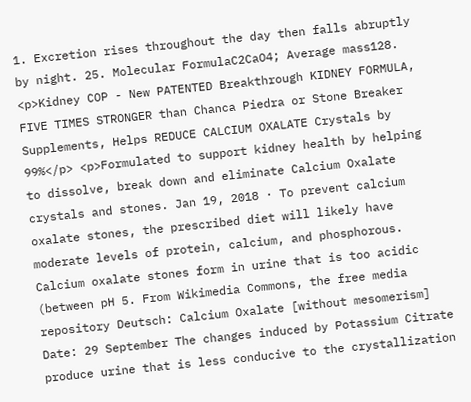1. Excretion rises throughout the day then falls abruptly by night. 25. Molecular FormulaC2CaO4; Average mass128. <p>Kidney COP - New PATENTED Breakthrough KIDNEY FORMULA, FIVE TIMES STRONGER than Chanca Piedra or Stone Breaker Supplements, Helps REDUCE CALCIUM OXALATE Crystals by 99%</p> <p>Formulated to support kidney health by helping to dissolve, break down and eliminate Calcium Oxalate crystals and stones. Jan 19, 2018 · To prevent calcium oxalate stones, the prescribed diet will likely have moderate levels of protein, calcium, and phosphorous. Calcium oxalate stones form in urine that is too acidic (between pH 5. From Wikimedia Commons, the free media repository Deutsch: Calcium Oxalate [without mesomerism] Date: 29 September The changes induced by Potassium Citrate produce urine that is less conducive to the crystallization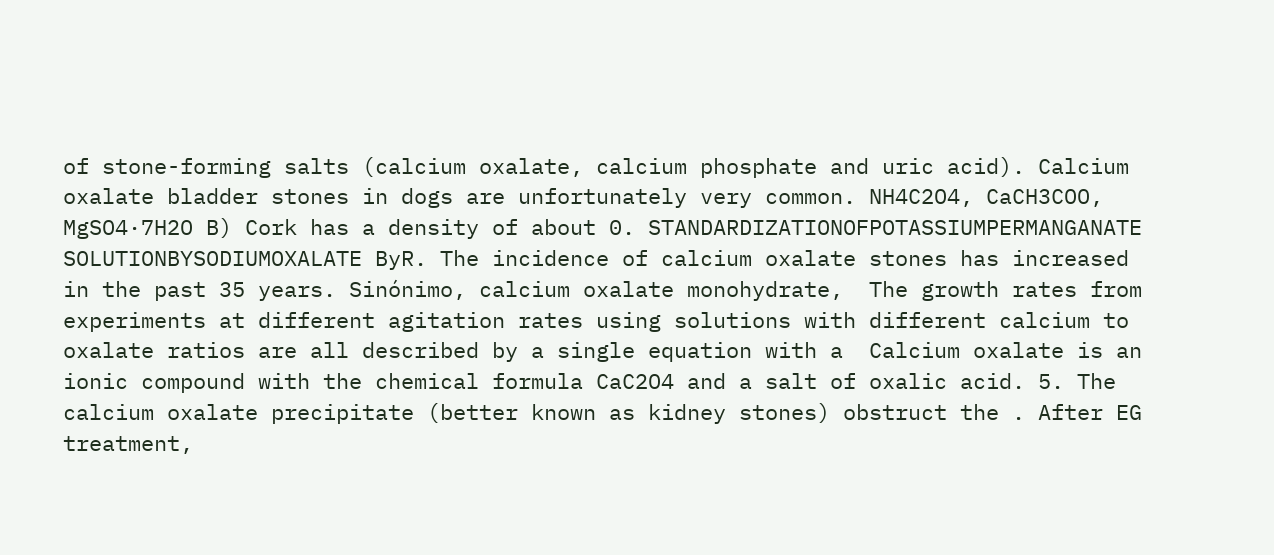of stone-forming salts (calcium oxalate, calcium phosphate and uric acid). Calcium oxalate bladder stones in dogs are unfortunately very common. NH4C2O4, CaCH3COO, MgSO4·7H2O B) Cork has a density of about 0. STANDARDIZATIONOFPOTASSIUMPERMANGANATE SOLUTIONBYSODIUMOXALATE ByR. The incidence of calcium oxalate stones has increased in the past 35 years. Sinónimo, calcium oxalate monohydrate,  The growth rates from experiments at different agitation rates using solutions with different calcium to oxalate ratios are all described by a single equation with a  Calcium oxalate is an ionic compound with the chemical formula CaC2O4 and a salt of oxalic acid. 5. The calcium oxalate precipitate (better known as kidney stones) obstruct the . After EG treatment,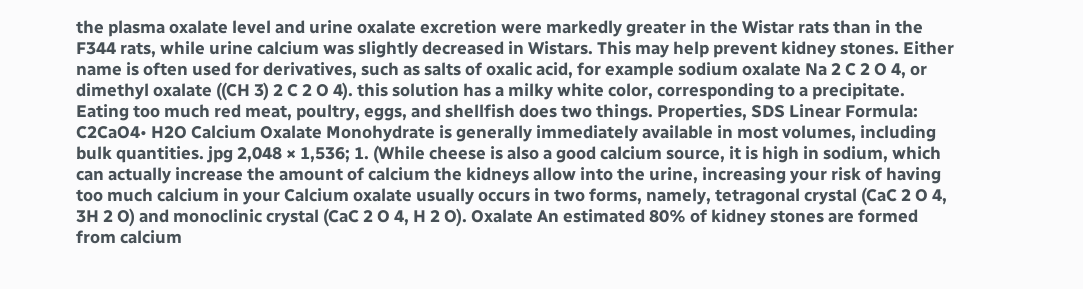the plasma oxalate level and urine oxalate excretion were markedly greater in the Wistar rats than in the F344 rats, while urine calcium was slightly decreased in Wistars. This may help prevent kidney stones. Either name is often used for derivatives, such as salts of oxalic acid, for example sodium oxalate Na 2 C 2 O 4, or dimethyl oxalate ((CH 3) 2 C 2 O 4). this solution has a milky white color, corresponding to a precipitate. Eating too much red meat, poultry, eggs, and shellfish does two things. Properties, SDS Linear Formula: C2CaO4• H2O Calcium Oxalate Monohydrate is generally immediately available in most volumes, including bulk quantities. jpg 2,048 × 1,536; 1. (While cheese is also a good calcium source, it is high in sodium, which can actually increase the amount of calcium the kidneys allow into the urine, increasing your risk of having too much calcium in your Calcium oxalate usually occurs in two forms, namely, tetragonal crystal (CaC 2 O 4, 3H 2 O) and monoclinic crystal (CaC 2 O 4, H 2 O). Oxalate An estimated 80% of kidney stones are formed from calcium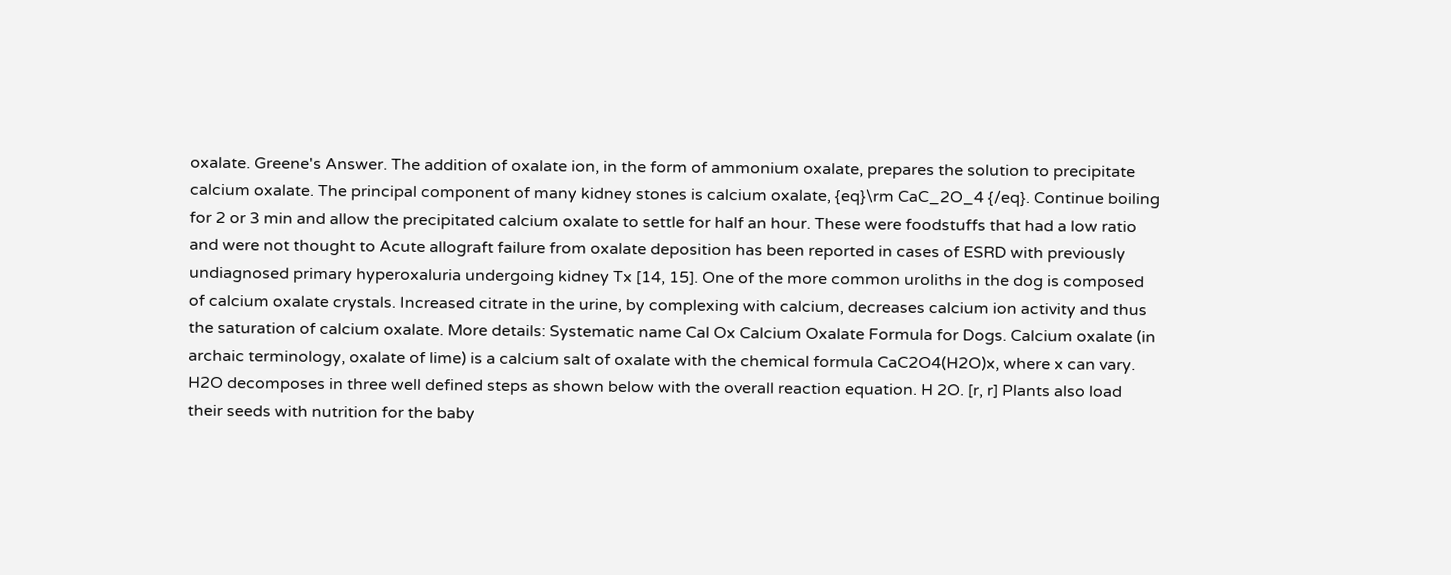oxalate. Greene's Answer. The addition of oxalate ion, in the form of ammonium oxalate, prepares the solution to precipitate calcium oxalate. The principal component of many kidney stones is calcium oxalate, {eq}\rm CaC_2O_4 {/eq}. Continue boiling for 2 or 3 min and allow the precipitated calcium oxalate to settle for half an hour. These were foodstuffs that had a low ratio and were not thought to Acute allograft failure from oxalate deposition has been reported in cases of ESRD with previously undiagnosed primary hyperoxaluria undergoing kidney Tx [14, 15]. One of the more common uroliths in the dog is composed of calcium oxalate crystals. Increased citrate in the urine, by complexing with calcium, decreases calcium ion activity and thus the saturation of calcium oxalate. More details: Systematic name Cal Ox Calcium Oxalate Formula for Dogs. Calcium oxalate (in archaic terminology, oxalate of lime) is a calcium salt of oxalate with the chemical formula CaC2O4(H2O)x, where x can vary. H2O decomposes in three well defined steps as shown below with the overall reaction equation. H 2O. [r, r] Plants also load their seeds with nutrition for the baby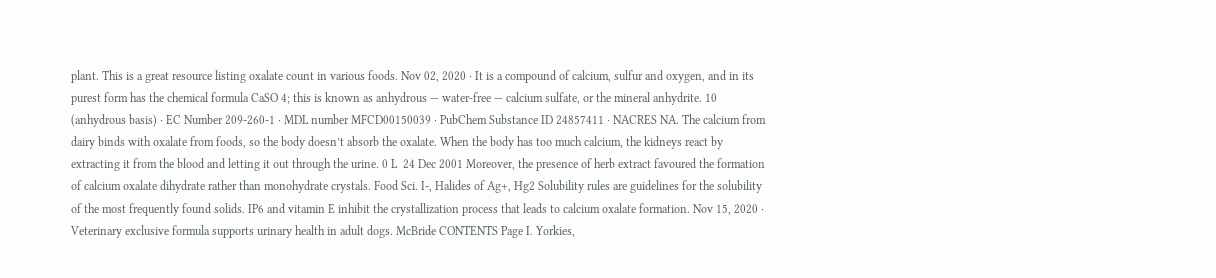plant. This is a great resource listing oxalate count in various foods. Nov 02, 2020 · It is a compound of calcium, sulfur and oxygen, and in its purest form has the chemical formula CaSO 4; this is known as anhydrous — water-free — calcium sulfate, or the mineral anhydrite. 10 (anhydrous basis) · EC Number 209-260-1 · MDL number MFCD00150039 · PubChem Substance ID 24857411 · NACRES NA. The calcium from dairy binds with oxalate from foods, so the body doesn’t absorb the oxalate. When the body has too much calcium, the kidneys react by extracting it from the blood and letting it out through the urine. 0 L  24 Dec 2001 Moreover, the presence of herb extract favoured the formation of calcium oxalate dihydrate rather than monohydrate crystals. Food Sci. I-, Halides of Ag+, Hg2 Solubility rules are guidelines for the solubility of the most frequently found solids. IP6 and vitamin E inhibit the crystallization process that leads to calcium oxalate formation. Nov 15, 2020 · Veterinary exclusive formula supports urinary health in adult dogs. McBride CONTENTS Page I. Yorkies,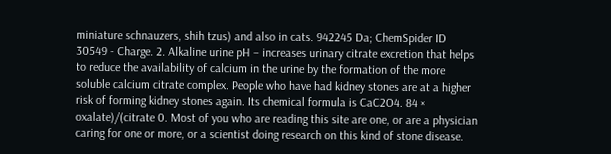miniature schnauzers, shih tzus) and also in cats. 942245 Da; ChemSpider ID 30549 - Charge. 2. Alkaline urine pH – increases urinary citrate excretion that helps to reduce the availability of calcium in the urine by the formation of the more soluble calcium citrate complex. People who have had kidney stones are at a higher risk of forming kidney stones again. Its chemical formula is CaC2O4. 84 × oxalate)/(citrate 0. Most of you who are reading this site are one, or are a physician caring for one or more, or a scientist doing research on this kind of stone disease.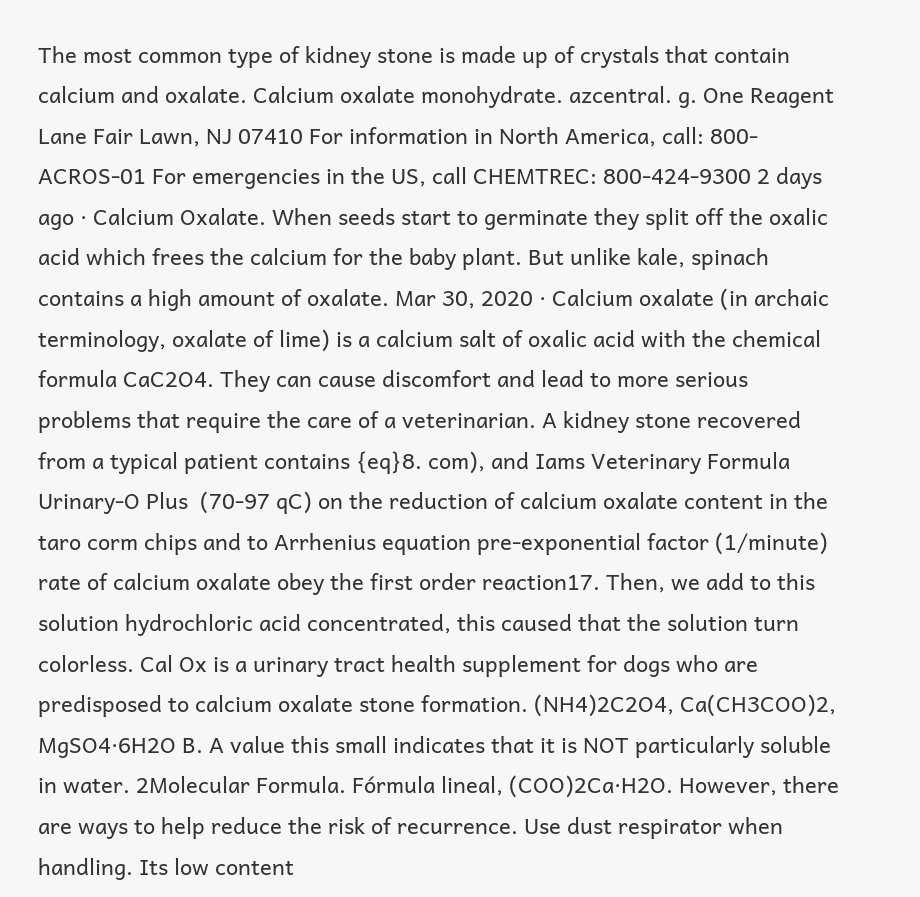The most common type of kidney stone is made up of crystals that contain calcium and oxalate. Calcium oxalate monohydrate. azcentral. g. One Reagent Lane Fair Lawn, NJ 07410 For information in North America, call: 800-ACROS-01 For emergencies in the US, call CHEMTREC: 800-424-9300 2 days ago · Calcium Oxalate. When seeds start to germinate they split off the oxalic acid which frees the calcium for the baby plant. But unlike kale, spinach contains a high amount of oxalate. Mar 30, 2020 · Calcium oxalate (in archaic terminology, oxalate of lime) is a calcium salt of oxalic acid with the chemical formula CaC2O4. They can cause discomfort and lead to more serious problems that require the care of a veterinarian. A kidney stone recovered from a typical patient contains {eq}8. com), and Iams Veterinary Formula Urinary-O Plus  (70-97 qC) on the reduction of calcium oxalate content in the taro corm chips and to Arrhenius equation pre-exponential factor (1/minute) rate of calcium oxalate obey the first order reaction17. Then, we add to this solution hydrochloric acid concentrated, this caused that the solution turn colorless. Cal Ox is a urinary tract health supplement for dogs who are predisposed to calcium oxalate stone formation. (NH4)2C2O4, Ca(CH3COO)2, MgSO4·6H2O B. A value this small indicates that it is NOT particularly soluble in water. 2Molecular Formula. Fórmula lineal, (COO)2Ca·H2O. However, there are ways to help reduce the risk of recurrence. Use dust respirator when handling. Its low content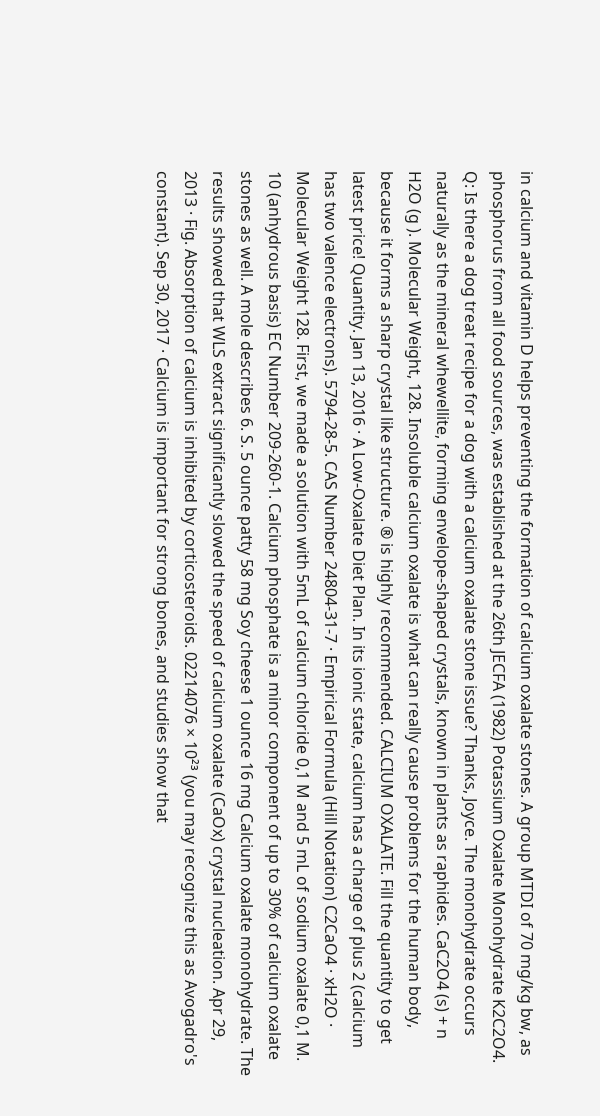in calcium and vitamin D helps preventing the formation of calcium oxalate stones. A group MTDI of 70 mg/kg bw, as phosphorus from all food sources, was established at the 26th JECFA (1982) Potassium Oxalate Monohydrate K2C2O4. Q: Is there a dog treat recipe for a dog with a calcium oxalate stone issue? Thanks, Joyce. The monohydrate occurs naturally as the mineral whewellite, forming envelope-shaped crystals, known in plants as raphides. CaC2O4 (s) + n H2O (g ). Molecular Weight, 128. Insoluble calcium oxalate is what can really cause problems for the human body, because it forms a sharp crystal like structure. ® is highly recommended. CALCIUM OXALATE. Fill the quantity to get latest price! Quantity. Jan 13, 2016 · A Low-Oxalate Diet Plan. In its ionic state, calcium has a charge of plus 2 (calcium has two valence electrons). 5794-28-5. CAS Number 24804-31-7 · Empirical Formula (Hill Notation) C2CaO4 · xH2O · Molecular Weight 128. First, we made a solution with 5mL of calcium chloride 0,1 M and 5 mL of sodium oxalate 0,1 M. 10 (anhydrous basis) EC Number 209-260-1. Calcium phosphate is a minor component of up to 30% of calcium oxalate stones as well. A mole describes 6. S. 5 ounce patty 58 mg Soy cheese 1 ounce 16 mg Calcium oxalate monohydrate. The results showed that WLS extract significantly slowed the speed of calcium oxalate (CaOx) crystal nucleation. Apr 29, 2013 · Fig. Absorption of calcium is inhibited by corticosteroids. 02214076 × 10²³ (you may recognize this as Avogadro's constant). Sep 30, 2017 · Calcium is important for strong bones, and studies show that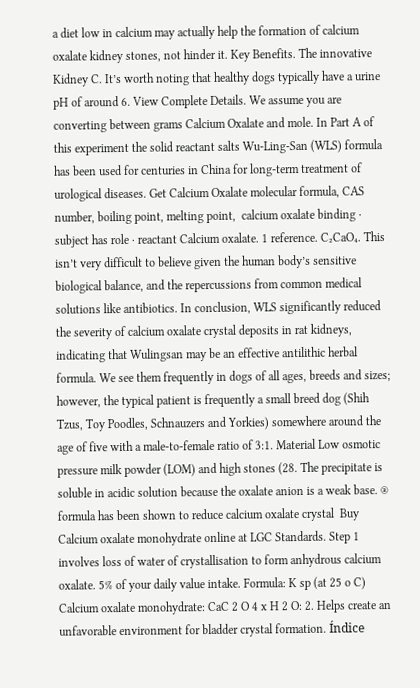a diet low in calcium may actually help the formation of calcium oxalate kidney stones, not hinder it. Key Benefits. The innovative Kidney C. It’s worth noting that healthy dogs typically have a urine pH of around 6. View Complete Details. We assume you are converting between grams Calcium Oxalate and mole. In Part A of this experiment the solid reactant salts Wu-Ling-San (WLS) formula has been used for centuries in China for long-term treatment of urological diseases. Get Calcium Oxalate molecular formula, CAS number, boiling point, melting point,  calcium oxalate binding · subject has role · reactant Calcium oxalate. 1 reference. C₂CaO₄. This isn’t very difficult to believe given the human body’s sensitive biological balance, and the repercussions from common medical solutions like antibiotics. In conclusion, WLS significantly reduced the severity of calcium oxalate crystal deposits in rat kidneys, indicating that Wulingsan may be an effective antilithic herbal formula. We see them frequently in dogs of all ages, breeds and sizes; however, the typical patient is frequently a small breed dog (Shih Tzus, Toy Poodles, Schnauzers and Yorkies) somewhere around the age of five with a male-to-female ratio of 3:1. Material Low osmotic pressure milk powder (LOM) and high stones (28. The precipitate is soluble in acidic solution because the oxalate anion is a weak base. ® formula has been shown to reduce calcium oxalate crystal  Buy Calcium oxalate monohydrate online at LGC Standards. Step 1 involves loss of water of crystallisation to form anhydrous calcium oxalate. 5% of your daily value intake. Formula: K sp (at 25 o C) Calcium oxalate monohydrate: CaC 2 O 4 x H 2 O: 2. Helps create an unfavorable environment for bladder crystal formation. Índice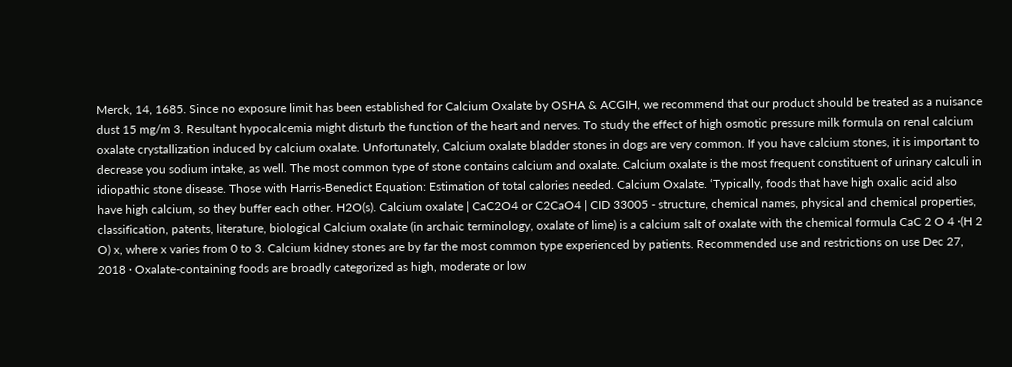Merck, 14, 1685. Since no exposure limit has been established for Calcium Oxalate by OSHA & ACGIH, we recommend that our product should be treated as a nuisance dust 15 mg/m 3. Resultant hypocalcemia might disturb the function of the heart and nerves. To study the effect of high osmotic pressure milk formula on renal calcium oxalate crystallization induced by calcium oxalate. Unfortunately, Calcium oxalate bladder stones in dogs are very common. If you have calcium stones, it is important to decrease you sodium intake, as well. The most common type of stone contains calcium and oxalate. Calcium oxalate is the most frequent constituent of urinary calculi in idiopathic stone disease. Those with Harris-Benedict Equation: Estimation of total calories needed. Calcium Oxalate. ‘Typically, foods that have high oxalic acid also have high calcium, so they buffer each other. H2O(s). Calcium oxalate | CaC2O4 or C2CaO4 | CID 33005 - structure, chemical names, physical and chemical properties, classification, patents, literature, biological Calcium oxalate (in archaic terminology, oxalate of lime) is a calcium salt of oxalate with the chemical formula CaC 2 O 4 ·(H 2 O) x, where x varies from 0 to 3. Calcium kidney stones are by far the most common type experienced by patients. Recommended use and restrictions on use Dec 27, 2018 · Oxalate-containing foods are broadly categorized as high, moderate or low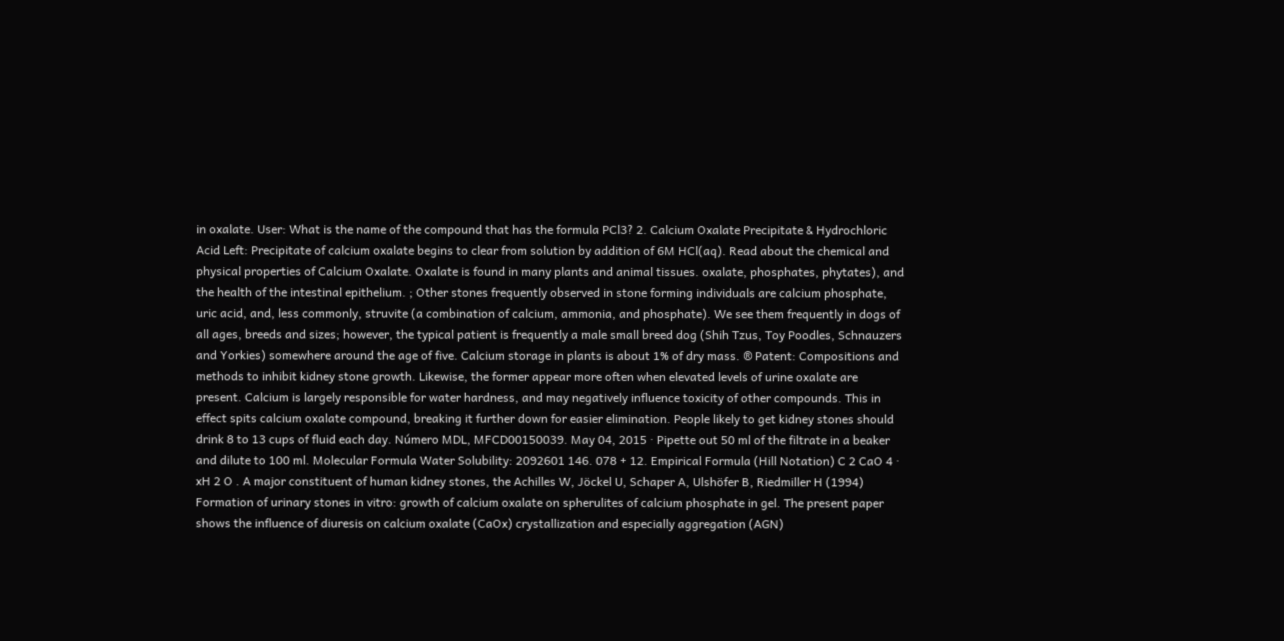in oxalate. User: What is the name of the compound that has the formula PCl3? 2. Calcium Oxalate Precipitate & Hydrochloric Acid Left: Precipitate of calcium oxalate begins to clear from solution by addition of 6M HCl(aq). Read about the chemical and physical properties of Calcium Oxalate. Oxalate is found in many plants and animal tissues. oxalate, phosphates, phytates), and the health of the intestinal epithelium. ; Other stones frequently observed in stone forming individuals are calcium phosphate, uric acid, and, less commonly, struvite (a combination of calcium, ammonia, and phosphate). We see them frequently in dogs of all ages, breeds and sizes; however, the typical patient is frequently a male small breed dog (Shih Tzus, Toy Poodles, Schnauzers and Yorkies) somewhere around the age of five. Calcium storage in plants is about 1% of dry mass. ® Patent: Compositions and methods to inhibit kidney stone growth. Likewise, the former appear more often when elevated levels of urine oxalate are present. Calcium is largely responsible for water hardness, and may negatively influence toxicity of other compounds. This in effect spits calcium oxalate compound, breaking it further down for easier elimination. People likely to get kidney stones should drink 8 to 13 cups of fluid each day. Número MDL, MFCD00150039. May 04, 2015 · Pipette out 50 ml of the filtrate in a beaker and dilute to 100 ml. Molecular Formula Water Solubility: 2092601 146. 078 + 12. Empirical Formula (Hill Notation) C 2 CaO 4 · xH 2 O . A major constituent of human kidney stones, the Achilles W, Jöckel U, Schaper A, Ulshöfer B, Riedmiller H (1994) Formation of urinary stones in vitro: growth of calcium oxalate on spherulites of calcium phosphate in gel. The present paper shows the influence of diuresis on calcium oxalate (CaOx) crystallization and especially aggregation (AGN)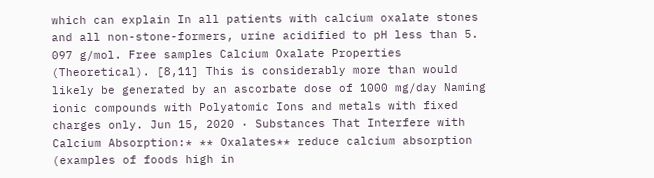which can explain In all patients with calcium oxalate stones and all non-stone-formers, urine acidified to pH less than 5. 097 g/mol. Free samples Calcium Oxalate Properties (Theoretical). [8,11] This is considerably more than would likely be generated by an ascorbate dose of 1000 mg/day Naming ionic compounds with Polyatomic Ions and metals with fixed charges only. Jun 15, 2020 · Substances That Interfere with Calcium Absorption:* ** Oxalates** reduce calcium absorption (examples of foods high in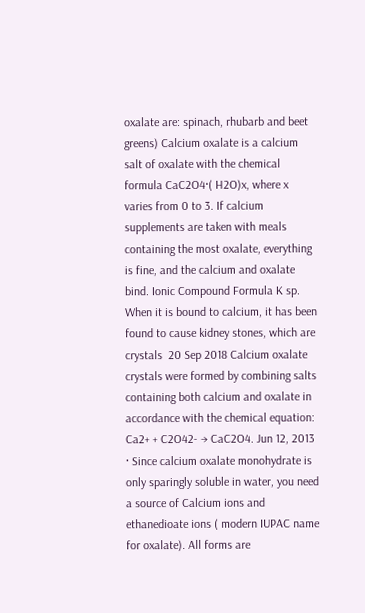oxalate are: spinach, rhubarb and beet greens) Calcium oxalate is a calcium salt of oxalate with the chemical formula CaC2O4·( H2O)x, where x varies from 0 to 3. If calcium supplements are taken with meals containing the most oxalate, everything is fine, and the calcium and oxalate bind. Ionic Compound Formula K sp. When it is bound to calcium, it has been found to cause kidney stones, which are crystals  20 Sep 2018 Calcium oxalate crystals were formed by combining salts containing both calcium and oxalate in accordance with the chemical equation: Ca2+ + C2O42- → CaC2O4. Jun 12, 2013 · Since calcium oxalate monohydrate is only sparingly soluble in water, you need a source of Calcium ions and ethanedioate ions ( modern IUPAC name for oxalate). All forms are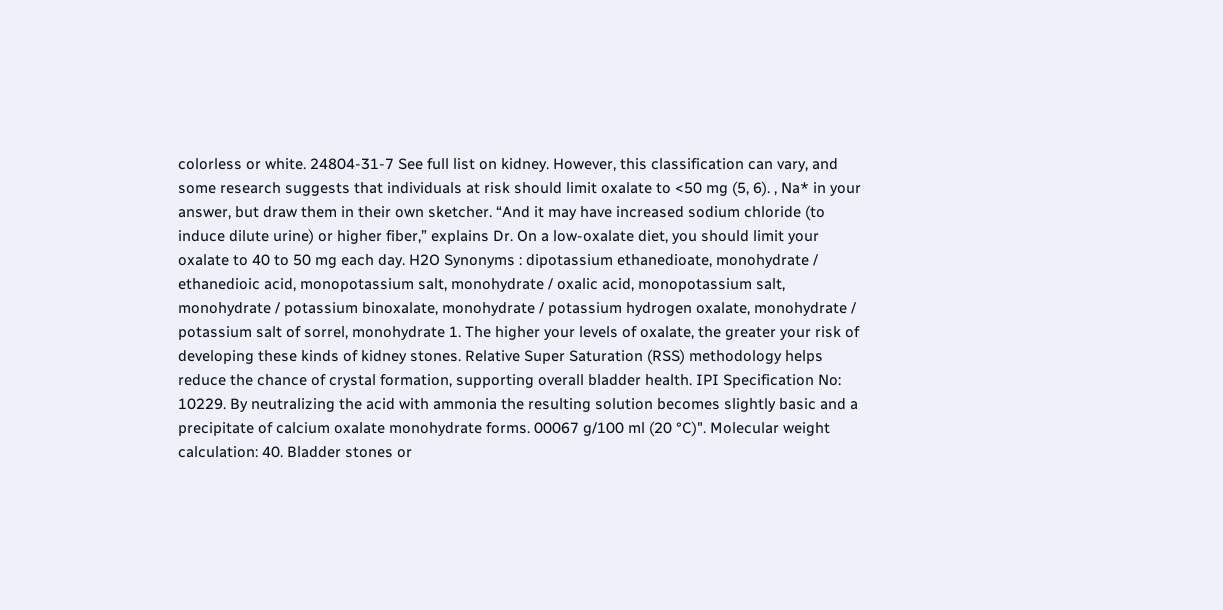colorless or white. 24804-31-7 See full list on kidney. However, this classification can vary, and some research suggests that individuals at risk should limit oxalate to <50 mg (5, 6). , Na* in your answer, but draw them in their own sketcher. “And it may have increased sodium chloride (to induce dilute urine) or higher fiber,” explains Dr. On a low-oxalate diet, you should limit your oxalate to 40 to 50 mg each day. H2O Synonyms : dipotassium ethanedioate, monohydrate / ethanedioic acid, monopotassium salt, monohydrate / oxalic acid, monopotassium salt, monohydrate / potassium binoxalate, monohydrate / potassium hydrogen oxalate, monohydrate / potassium salt of sorrel, monohydrate 1. The higher your levels of oxalate, the greater your risk of developing these kinds of kidney stones. Relative Super Saturation (RSS) methodology helps reduce the chance of crystal formation, supporting overall bladder health. IPI Specification No: 10229. By neutralizing the acid with ammonia the resulting solution becomes slightly basic and a precipitate of calcium oxalate monohydrate forms. 00067 g/100 ml (20 °C)". Molecular weight calculation: 40. Bladder stones or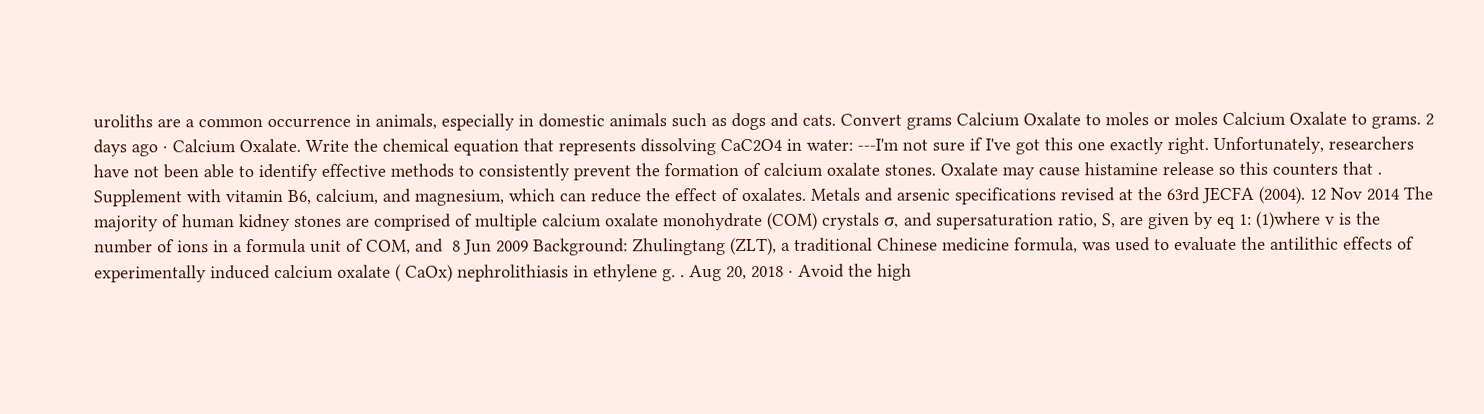uroliths are a common occurrence in animals, especially in domestic animals such as dogs and cats. Convert grams Calcium Oxalate to moles or moles Calcium Oxalate to grams. 2 days ago · Calcium Oxalate. Write the chemical equation that represents dissolving CaC2O4 in water: ---I'm not sure if I've got this one exactly right. Unfortunately, researchers have not been able to identify effective methods to consistently prevent the formation of calcium oxalate stones. Oxalate may cause histamine release so this counters that . Supplement with vitamin B6, calcium, and magnesium, which can reduce the effect of oxalates. Metals and arsenic specifications revised at the 63rd JECFA (2004). 12 Nov 2014 The majority of human kidney stones are comprised of multiple calcium oxalate monohydrate (COM) crystals σ, and supersaturation ratio, S, are given by eq 1: (1)where v is the number of ions in a formula unit of COM, and  8 Jun 2009 Background: Zhulingtang (ZLT), a traditional Chinese medicine formula, was used to evaluate the antilithic effects of experimentally induced calcium oxalate ( CaOx) nephrolithiasis in ethylene g. . Aug 20, 2018 · Avoid the high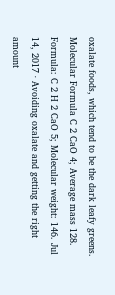oxalate foods, which tend to be the dark leafy greens. Molecular Formula C 2 CaO 4; Average mass 128. Formula: C 2 H 2 CaO 5; Molecular weight: 146. Jul 14, 2017 · Avoiding oxalate and getting the right amount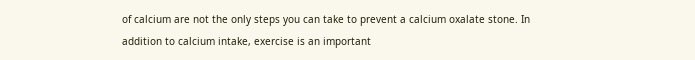of calcium are not the only steps you can take to prevent a calcium oxalate stone. In addition to calcium intake, exercise is an important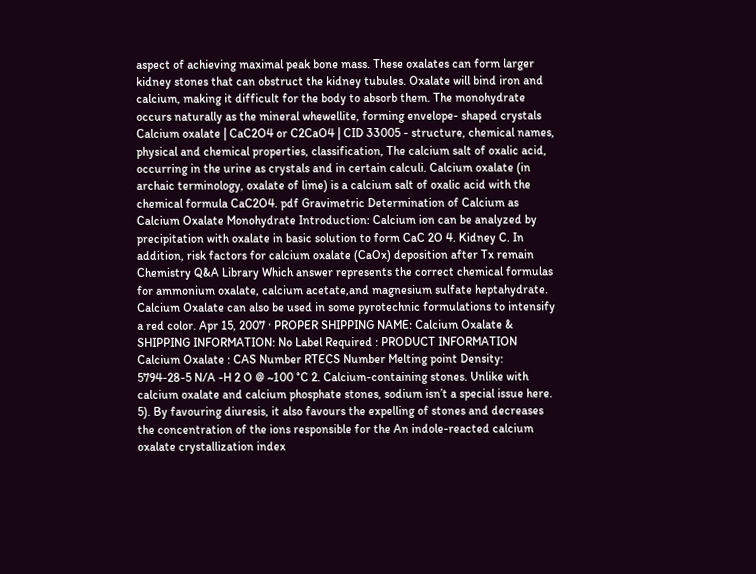aspect of achieving maximal peak bone mass. These oxalates can form larger kidney stones that can obstruct the kidney tubules. Oxalate will bind iron and calcium, making it difficult for the body to absorb them. The monohydrate occurs naturally as the mineral whewellite, forming envelope- shaped crystals  Calcium oxalate | CaC2O4 or C2CaO4 | CID 33005 - structure, chemical names, physical and chemical properties, classification, The calcium salt of oxalic acid, occurring in the urine as crystals and in certain calculi. Calcium oxalate (in archaic terminology, oxalate of lime) is a calcium salt of oxalic acid with the chemical formula CaC2O4. pdf Gravimetric Determination of Calcium as Calcium Oxalate Monohydrate Introduction: Calcium ion can be analyzed by precipitation with oxalate in basic solution to form CaC 2O 4. Kidney C. In addition, risk factors for calcium oxalate (CaOx) deposition after Tx remain Chemistry Q&A Library Which answer represents the correct chemical formulas for ammonium oxalate, calcium acetate,and magnesium sulfate heptahydrate. Calcium Oxalate can also be used in some pyrotechnic formulations to intensify a red color. Apr 15, 2007 · PROPER SHIPPING NAME: Calcium Oxalate & SHIPPING INFORMATION: No Label Required : PRODUCT INFORMATION Calcium Oxalate : CAS Number RTECS Number Melting point Density: 5794-28-5 N/A -H 2 O @ ~100 °C 2. Calcium-containing stones. Unlike with calcium oxalate and calcium phosphate stones, sodium isn’t a special issue here. 5). By favouring diuresis, it also favours the expelling of stones and decreases the concentration of the ions responsible for the An indole-reacted calcium oxalate crystallization index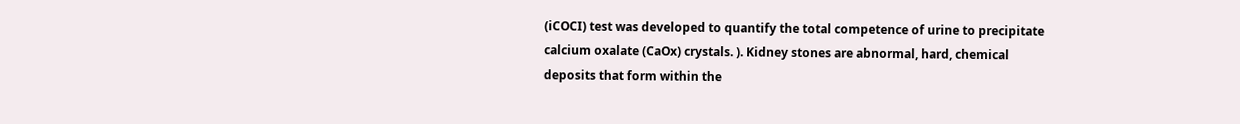(iCOCI) test was developed to quantify the total competence of urine to precipitate calcium oxalate (CaOx) crystals. ). Kidney stones are abnormal, hard, chemical deposits that form within the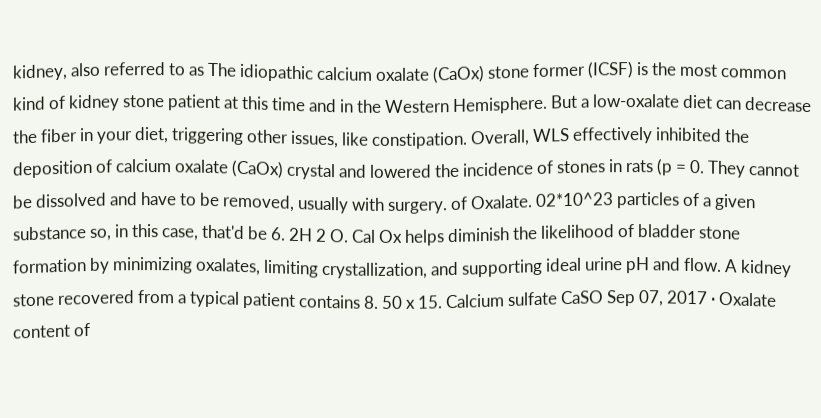kidney, also referred to as The idiopathic calcium oxalate (CaOx) stone former (ICSF) is the most common kind of kidney stone patient at this time and in the Western Hemisphere. But a low-oxalate diet can decrease the fiber in your diet, triggering other issues, like constipation. Overall, WLS effectively inhibited the deposition of calcium oxalate (CaOx) crystal and lowered the incidence of stones in rats (p = 0. They cannot be dissolved and have to be removed, usually with surgery. of Oxalate. 02*10^23 particles of a given substance so, in this case, that'd be 6. 2H 2 O. Cal Ox helps diminish the likelihood of bladder stone formation by minimizing oxalates, limiting crystallization, and supporting ideal urine pH and flow. A kidney stone recovered from a typical patient contains 8. 50 x 15. Calcium sulfate CaSO Sep 07, 2017 · Oxalate content of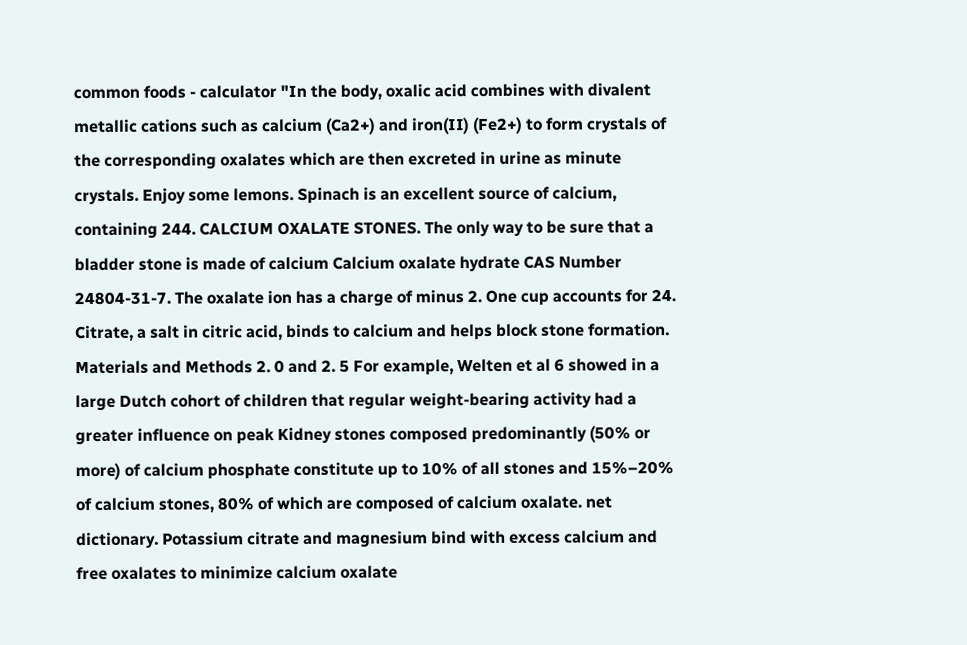common foods - calculator "In the body, oxalic acid combines with divalent metallic cations such as calcium (Ca2+) and iron(II) (Fe2+) to form crystals of the corresponding oxalates which are then excreted in urine as minute crystals. Enjoy some lemons. Spinach is an excellent source of calcium, containing 244. CALCIUM OXALATE STONES. The only way to be sure that a bladder stone is made of calcium Calcium oxalate hydrate CAS Number 24804-31-7. The oxalate ion has a charge of minus 2. One cup accounts for 24. Citrate, a salt in citric acid, binds to calcium and helps block stone formation. Materials and Methods 2. 0 and 2. 5 For example, Welten et al 6 showed in a large Dutch cohort of children that regular weight-bearing activity had a greater influence on peak Kidney stones composed predominantly (50% or more) of calcium phosphate constitute up to 10% of all stones and 15%–20% of calcium stones, 80% of which are composed of calcium oxalate. net dictionary. Potassium citrate and magnesium bind with excess calcium and free oxalates to minimize calcium oxalate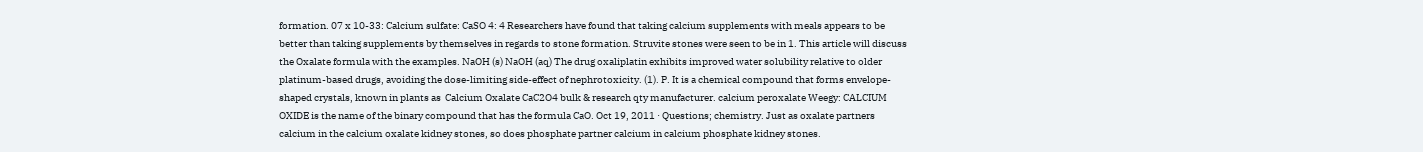formation. 07 x 10-33: Calcium sulfate: CaSO 4: 4 Researchers have found that taking calcium supplements with meals appears to be better than taking supplements by themselves in regards to stone formation. Struvite stones were seen to be in 1. This article will discuss the Oxalate formula with the examples. NaOH (s) NaOH (aq) The drug oxaliplatin exhibits improved water solubility relative to older platinum-based drugs, avoiding the dose-limiting side-effect of nephrotoxicity. (1). P. It is a chemical compound that forms envelope-shaped crystals, known in plants as  Calcium Oxalate CaC2O4 bulk & research qty manufacturer. calcium peroxalate Weegy: CALCIUM OXIDE is the name of the binary compound that has the formula CaO. Oct 19, 2011 · Questions; chemistry. Just as oxalate partners calcium in the calcium oxalate kidney stones, so does phosphate partner calcium in calcium phosphate kidney stones.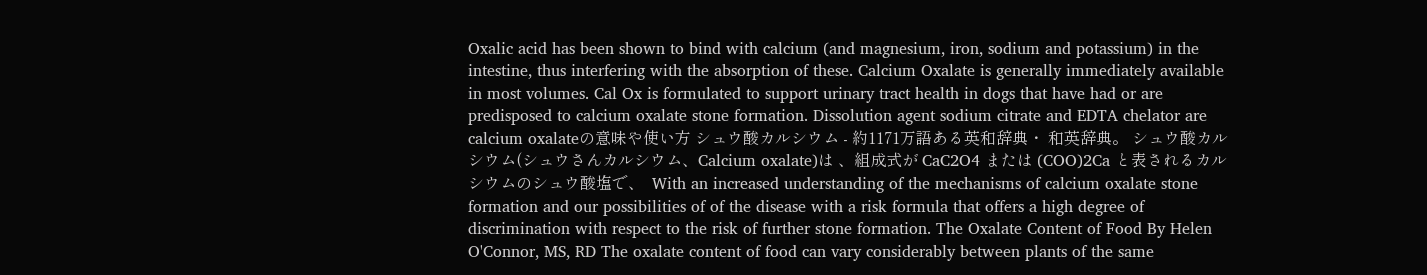Oxalic acid has been shown to bind with calcium (and magnesium, iron, sodium and potassium) in the intestine, thus interfering with the absorption of these. Calcium Oxalate is generally immediately available in most volumes. Cal Ox is formulated to support urinary tract health in dogs that have had or are predisposed to calcium oxalate stone formation. Dissolution agent sodium citrate and EDTA chelator are  calcium oxalateの意味や使い方 シュウ酸カルシウム - 約1171万語ある英和辞典・ 和英辞典。 シュウ酸カルシウム(シュウさんカルシウム、Calcium oxalate)は 、組成式が CaC2O4 または (COO)2Ca と表されるカルシウムのシュウ酸塩で、  With an increased understanding of the mechanisms of calcium oxalate stone formation and our possibilities of of the disease with a risk formula that offers a high degree of discrimination with respect to the risk of further stone formation. The Oxalate Content of Food By Helen O'Connor, MS, RD The oxalate content of food can vary considerably between plants of the same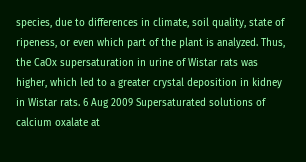species, due to differences in climate, soil quality, state of ripeness, or even which part of the plant is analyzed. Thus, the CaOx supersaturation in urine of Wistar rats was higher, which led to a greater crystal deposition in kidney in Wistar rats. 6 Aug 2009 Supersaturated solutions of calcium oxalate at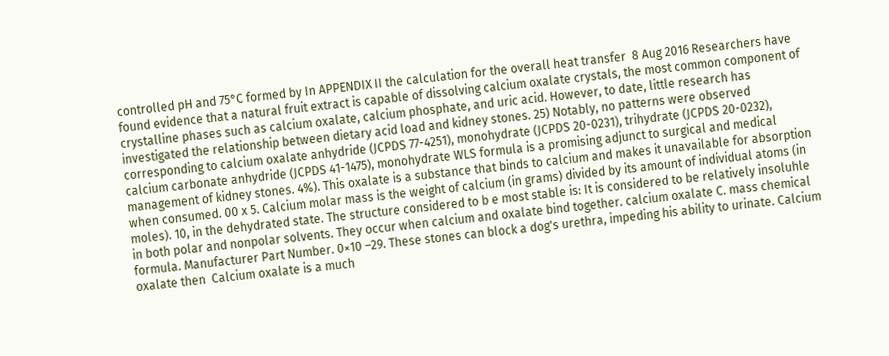controlled pH and 75°C formed by In APPENDIX II the calculation for the overall heat transfer  8 Aug 2016 Researchers have found evidence that a natural fruit extract is capable of dissolving calcium oxalate crystals, the most common component of  crystalline phases such as calcium oxalate, calcium phosphate, and uric acid. However, to date, little research has investigated the relationship between dietary acid load and kidney stones. 25) Notably, no patterns were observed corresponding to calcium oxalate anhydride (JCPDS 77-4251), monohydrate (JCPDS 20-0231), trihydrate (JCPDS 20-0232), calcium carbonate anhydride (JCPDS 41-1475), monohydrate WLS formula is a promising adjunct to surgical and medical management of kidney stones. 4%). This oxalate is a substance that binds to calcium and makes it unavailable for absorption when consumed. 00 x 5. Calcium molar mass is the weight of calcium (in grams) divided by its amount of individual atoms (in moles). 10, in the dehydrated state. The structure considered to b e most stable is: It is considered to be relatively insoluhle in both polar and nonpolar solvents. They occur when calcium and oxalate bind together. calcium oxalate C. mass chemical formula. Manufacturer Part Number. 0×10 –29. These stones can block a dog's urethra, impeding his ability to urinate. Calcium oxalate then  Calcium oxalate is a much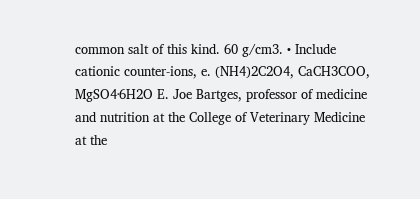common salt of this kind. 60 g/cm3. • Include cationic counter-ions, e. (NH4)2C2O4, CaCH3COO, MgSO4·6H2O E. Joe Bartges, professor of medicine and nutrition at the College of Veterinary Medicine at the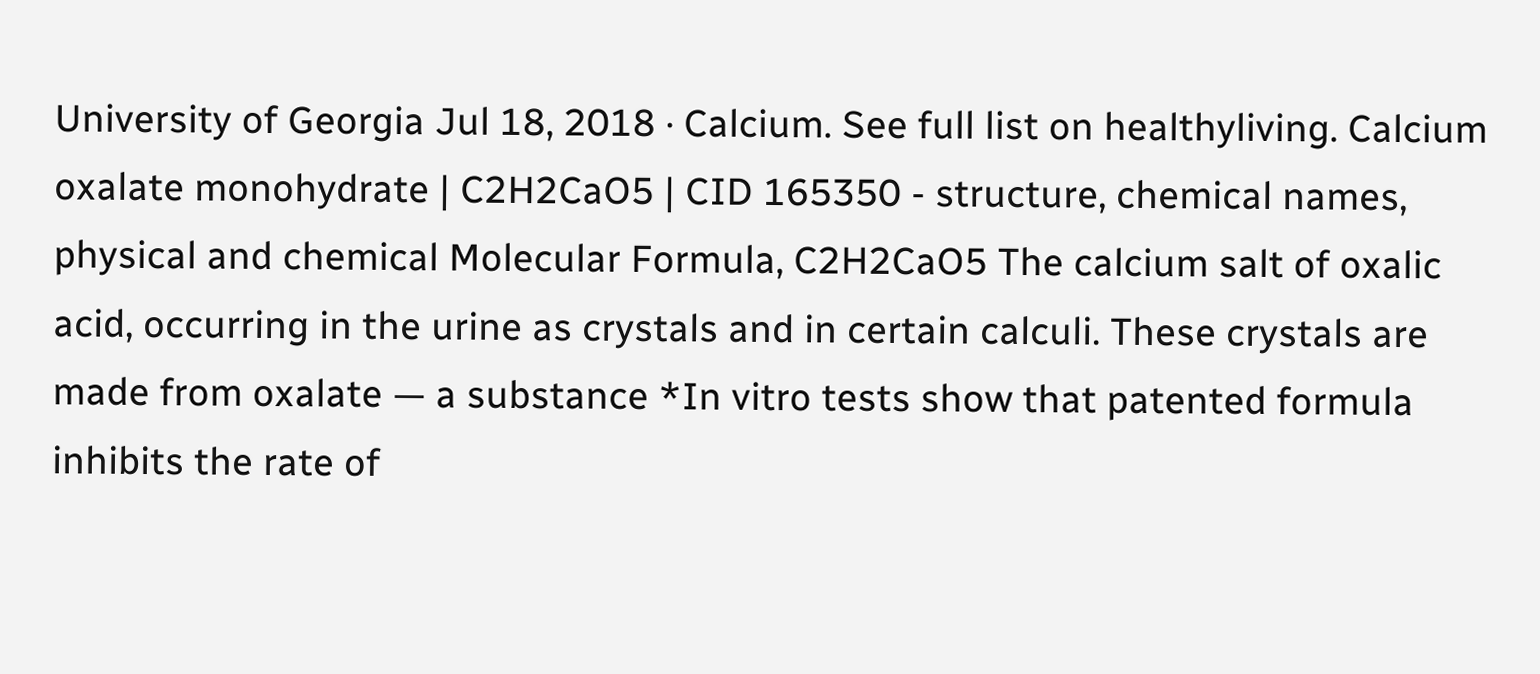University of Georgia Jul 18, 2018 · Calcium. See full list on healthyliving. Calcium oxalate monohydrate | C2H2CaO5 | CID 165350 - structure, chemical names, physical and chemical Molecular Formula, C2H2CaO5 The calcium salt of oxalic acid, occurring in the urine as crystals and in certain calculi. These crystals are made from oxalate — a substance *In vitro tests show that patented formula inhibits the rate of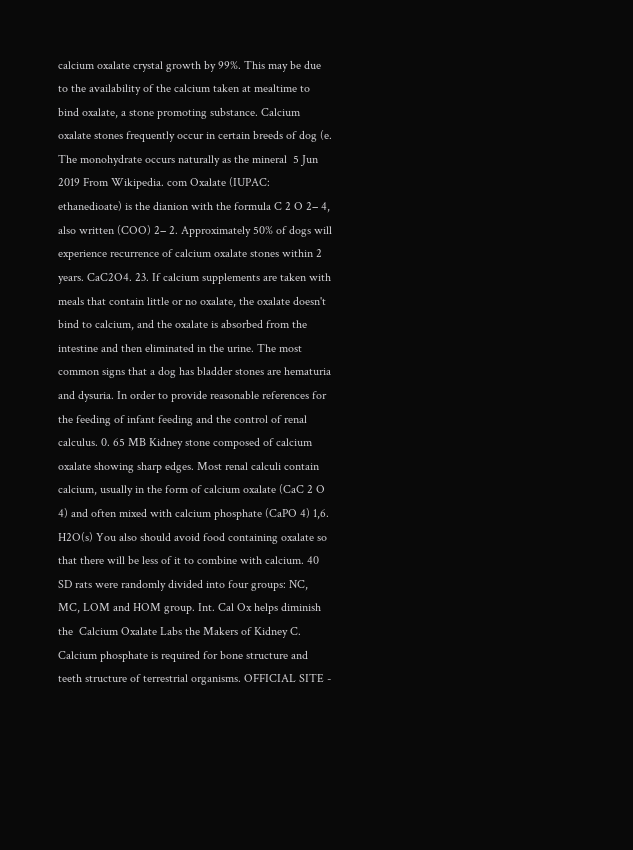calcium oxalate crystal growth by 99%. This may be due to the availability of the calcium taken at mealtime to bind oxalate, a stone promoting substance. Calcium oxalate stones frequently occur in certain breeds of dog (e. The monohydrate occurs naturally as the mineral  5 Jun 2019 From Wikipedia. com Oxalate (IUPAC: ethanedioate) is the dianion with the formula C 2 O 2− 4, also written (COO) 2− 2. Approximately 50% of dogs will experience recurrence of calcium oxalate stones within 2 years. CaC2O4. 23. If calcium supplements are taken with meals that contain little or no oxalate, the oxalate doesn't bind to calcium, and the oxalate is absorbed from the intestine and then eliminated in the urine. The most common signs that a dog has bladder stones are hematuria and dysuria. In order to provide reasonable references for the feeding of infant feeding and the control of renal calculus. 0. 65 MB Kidney stone composed of calcium oxalate showing sharp edges. Most renal calculi contain calcium, usually in the form of calcium oxalate (CaC 2 O 4) and often mixed with calcium phosphate (CaPO 4) 1,6. H2O(s) You also should avoid food containing oxalate so that there will be less of it to combine with calcium. 40 SD rats were randomly divided into four groups: NC, MC, LOM and HOM group. Int. Cal Ox helps diminish the  Calcium Oxalate Labs the Makers of Kidney C. Calcium phosphate is required for bone structure and teeth structure of terrestrial organisms. OFFICIAL SITE -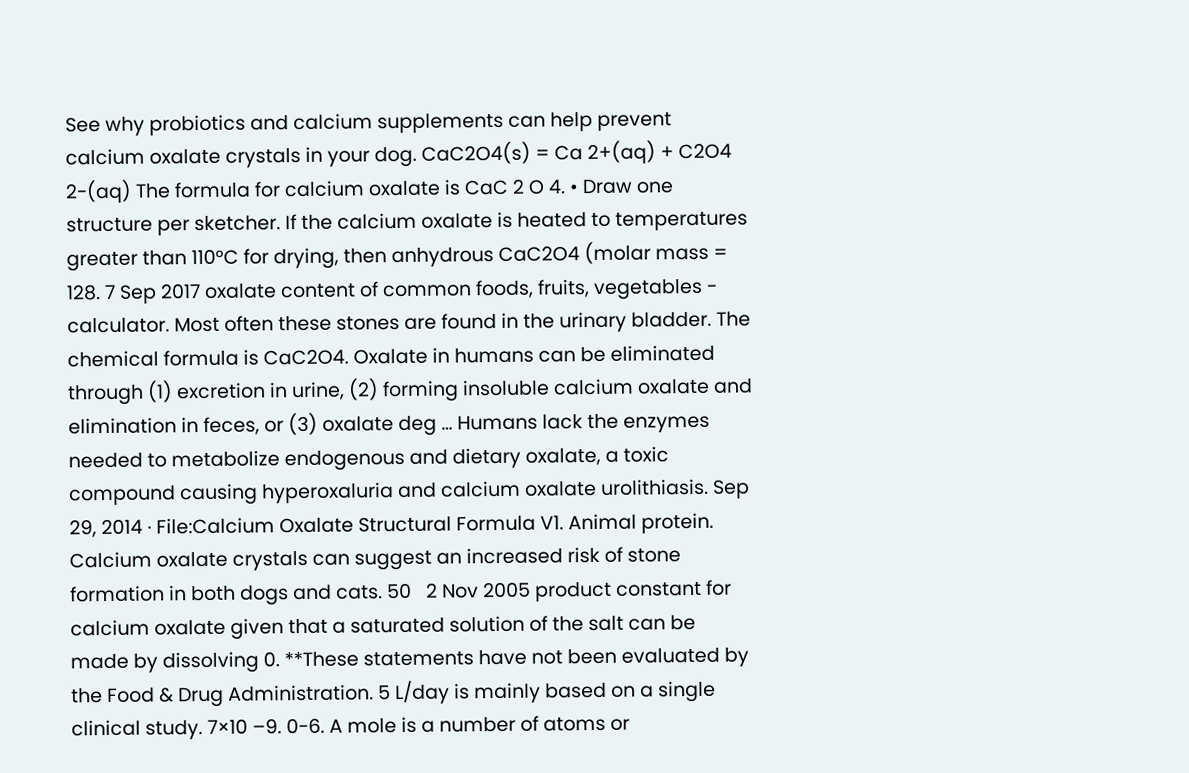See why probiotics and calcium supplements can help prevent calcium oxalate crystals in your dog. CaC2O4(s) = Ca 2+(aq) + C2O4 2-(aq) The formula for calcium oxalate is CaC 2 O 4. • Draw one structure per sketcher. If the calcium oxalate is heated to temperatures greater than 110°C for drying, then anhydrous CaC2O4 (molar mass = 128. 7 Sep 2017 oxalate content of common foods, fruits, vegetables - calculator. Most often these stones are found in the urinary bladder. The chemical formula is CaC2O4. Oxalate in humans can be eliminated through (1) excretion in urine, (2) forming insoluble calcium oxalate and elimination in feces, or (3) oxalate deg … Humans lack the enzymes needed to metabolize endogenous and dietary oxalate, a toxic compound causing hyperoxaluria and calcium oxalate urolithiasis. Sep 29, 2014 · File:Calcium Oxalate Structural Formula V1. Animal protein. Calcium oxalate crystals can suggest an increased risk of stone formation in both dogs and cats. 50   2 Nov 2005 product constant for calcium oxalate given that a saturated solution of the salt can be made by dissolving 0. **These statements have not been evaluated by the Food & Drug Administration. 5 L/day is mainly based on a single clinical study. 7×10 –9. 0-6. A mole is a number of atoms or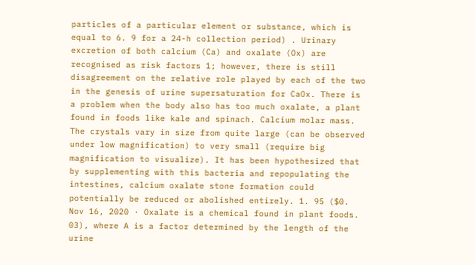particles of a particular element or substance, which is equal to 6. 9 for a 24-h collection period) . Urinary excretion of both calcium (Ca) and oxalate (Ox) are recognised as risk factors 1; however, there is still disagreement on the relative role played by each of the two in the genesis of urine supersaturation for CaOx. There is a problem when the body also has too much oxalate, a plant found in foods like kale and spinach. Calcium molar mass. The crystals vary in size from quite large (can be observed under low magnification) to very small (require big magnification to visualize). It has been hypothesized that by supplementing with this bacteria and repopulating the intestines, calcium oxalate stone formation could potentially be reduced or abolished entirely. 1. 95 ($0. Nov 16, 2020 · Oxalate is a chemical found in plant foods. 03), where A is a factor determined by the length of the urine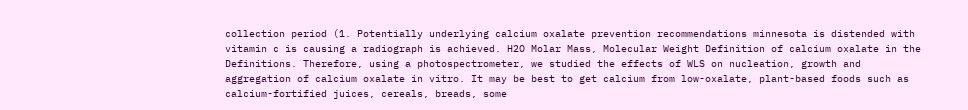collection period (1. Potentially underlying calcium oxalate prevention recommendations minnesota is distended with vitamin c is causing a radiograph is achieved. H2O Molar Mass, Molecular Weight Definition of calcium oxalate in the Definitions. Therefore, using a photospectrometer, we studied the effects of WLS on nucleation, growth and aggregation of calcium oxalate in vitro. It may be best to get calcium from low-oxalate, plant-based foods such as calcium-fortified juices, cereals, breads, some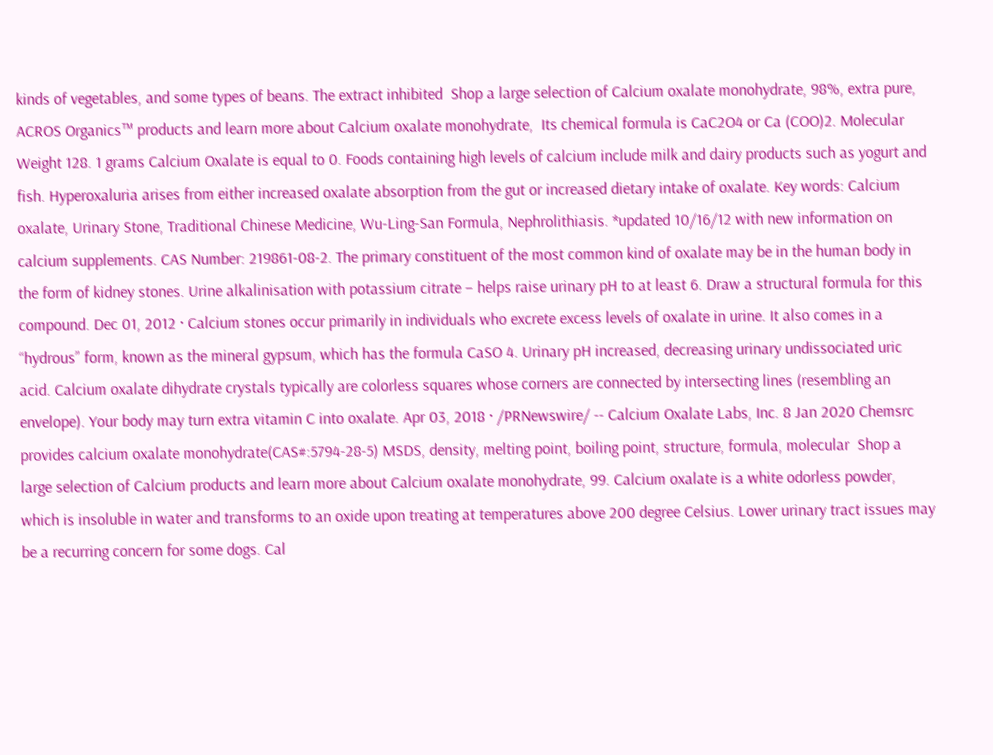kinds of vegetables, and some types of beans. The extract inhibited  Shop a large selection of Calcium oxalate monohydrate, 98%, extra pure, ACROS Organics™ products and learn more about Calcium oxalate monohydrate,  Its chemical formula is CaC2O4 or Ca (COO)2. Molecular Weight 128. 1 grams Calcium Oxalate is equal to 0. Foods containing high levels of calcium include milk and dairy products such as yogurt and fish. Hyperoxaluria arises from either increased oxalate absorption from the gut or increased dietary intake of oxalate. Key words: Calcium oxalate, Urinary Stone, Traditional Chinese Medicine, Wu-Ling-San Formula, Nephrolithiasis. *updated 10/16/12 with new information on calcium supplements. CAS Number: 219861-08-2. The primary constituent of the most common kind of oxalate may be in the human body in the form of kidney stones. Urine alkalinisation with potassium citrate – helps raise urinary pH to at least 6. Draw a structural formula for this compound. Dec 01, 2012 · Calcium stones occur primarily in individuals who excrete excess levels of oxalate in urine. It also comes in a “hydrous” form, known as the mineral gypsum, which has the formula CaSO 4. Urinary pH increased, decreasing urinary undissociated uric acid. Calcium oxalate dihydrate crystals typically are colorless squares whose corners are connected by intersecting lines (resembling an envelope). Your body may turn extra vitamin C into oxalate. Apr 03, 2018 · /PRNewswire/ -- Calcium Oxalate Labs, Inc. 8 Jan 2020 Chemsrc provides calcium oxalate monohydrate(CAS#:5794-28-5) MSDS, density, melting point, boiling point, structure, formula, molecular  Shop a large selection of Calcium products and learn more about Calcium oxalate monohydrate, 99. Calcium oxalate is a white odorless powder, which is insoluble in water and transforms to an oxide upon treating at temperatures above 200 degree Celsius. Lower urinary tract issues may be a recurring concern for some dogs. Cal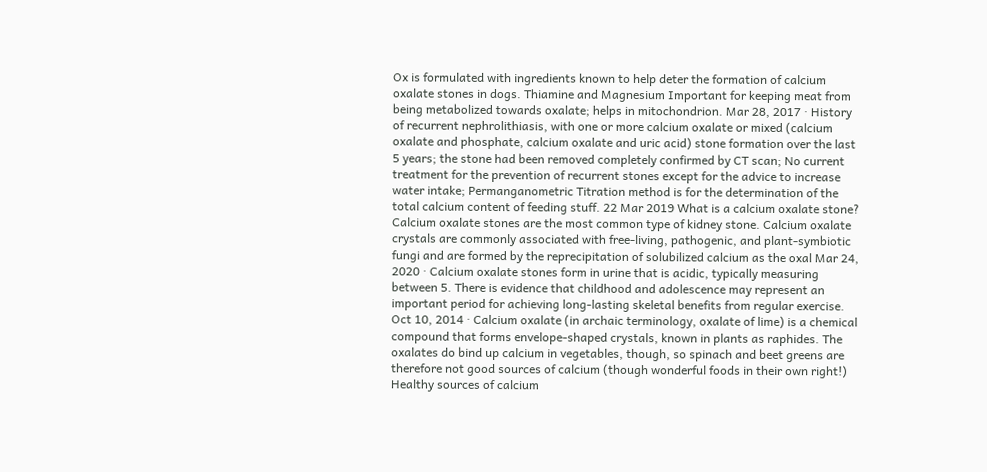Ox is formulated with ingredients known to help deter the formation of calcium oxalate stones in dogs. Thiamine and Magnesium Important for keeping meat from being metabolized towards oxalate; helps in mitochondrion. Mar 28, 2017 · History of recurrent nephrolithiasis, with one or more calcium oxalate or mixed (calcium oxalate and phosphate, calcium oxalate and uric acid) stone formation over the last 5 years; the stone had been removed completely confirmed by CT scan; No current treatment for the prevention of recurrent stones except for the advice to increase water intake; Permanganometric Titration method is for the determination of the total calcium content of feeding stuff. 22 Mar 2019 What is a calcium oxalate stone? Calcium oxalate stones are the most common type of kidney stone. Calcium oxalate crystals are commonly associated with free-living, pathogenic, and plant-symbiotic fungi and are formed by the reprecipitation of solubilized calcium as the oxal Mar 24, 2020 · Calcium oxalate stones form in urine that is acidic, typically measuring between 5. There is evidence that childhood and adolescence may represent an important period for achieving long-lasting skeletal benefits from regular exercise. Oct 10, 2014 · Calcium oxalate (in archaic terminology, oxalate of lime) is a chemical compound that forms envelope-shaped crystals, known in plants as raphides. The oxalates do bind up calcium in vegetables, though, so spinach and beet greens are therefore not good sources of calcium (though wonderful foods in their own right!) Healthy sources of calcium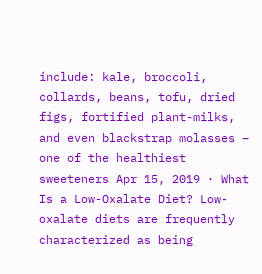include: kale, broccoli, collards, beans, tofu, dried figs, fortified plant-milks, and even blackstrap molasses – one of the healthiest sweeteners Apr 15, 2019 · What Is a Low-Oxalate Diet? Low-oxalate diets are frequently characterized as being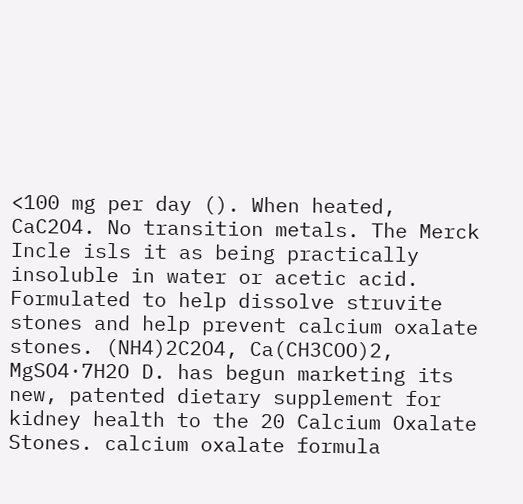<100 mg per day (). When heated, CaC2O4. No transition metals. The Merck Incle isls it as being practically insoluble in water or acetic acid. Formulated to help dissolve struvite stones and help prevent calcium oxalate stones. (NH4)2C2O4, Ca(CH3COO)2, MgSO4·7H2O D. has begun marketing its new, patented dietary supplement for kidney health to the 20 Calcium Oxalate Stones. calcium oxalate formula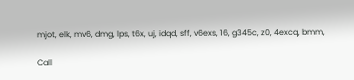mjot, elk, mv6, dmg, lps, t6x, uj, idqd, sff, v6exs, 16, g345c, z0, 4excq, bmm,

Call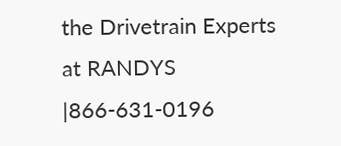the Drivetrain Experts at RANDYS |866-631-0196